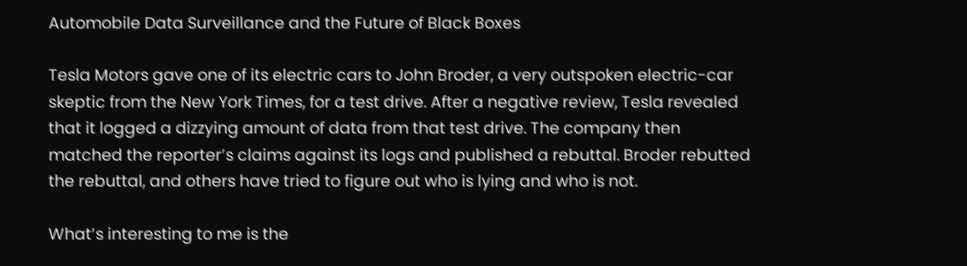Automobile Data Surveillance and the Future of Black Boxes

Tesla Motors gave one of its electric cars to John Broder, a very outspoken electric-car skeptic from the New York Times, for a test drive. After a negative review, Tesla revealed that it logged a dizzying amount of data from that test drive. The company then matched the reporter’s claims against its logs and published a rebuttal. Broder rebutted the rebuttal, and others have tried to figure out who is lying and who is not.

What’s interesting to me is the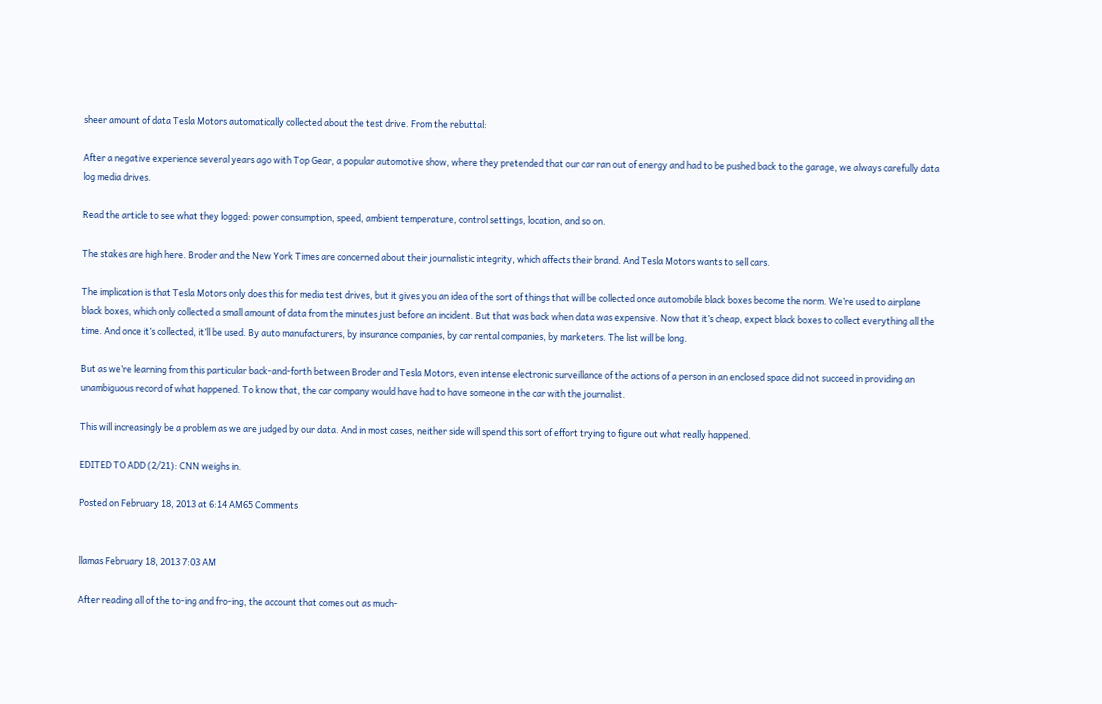sheer amount of data Tesla Motors automatically collected about the test drive. From the rebuttal:

After a negative experience several years ago with Top Gear, a popular automotive show, where they pretended that our car ran out of energy and had to be pushed back to the garage, we always carefully data log media drives.

Read the article to see what they logged: power consumption, speed, ambient temperature, control settings, location, and so on.

The stakes are high here. Broder and the New York Times are concerned about their journalistic integrity, which affects their brand. And Tesla Motors wants to sell cars.

The implication is that Tesla Motors only does this for media test drives, but it gives you an idea of the sort of things that will be collected once automobile black boxes become the norm. We’re used to airplane black boxes, which only collected a small amount of data from the minutes just before an incident. But that was back when data was expensive. Now that it’s cheap, expect black boxes to collect everything all the time. And once it’s collected, it’ll be used. By auto manufacturers, by insurance companies, by car rental companies, by marketers. The list will be long.

But as we’re learning from this particular back-and-forth between Broder and Tesla Motors, even intense electronic surveillance of the actions of a person in an enclosed space did not succeed in providing an unambiguous record of what happened. To know that, the car company would have had to have someone in the car with the journalist.

This will increasingly be a problem as we are judged by our data. And in most cases, neither side will spend this sort of effort trying to figure out what really happened.

EDITED TO ADD (2/21): CNN weighs in.

Posted on February 18, 2013 at 6:14 AM65 Comments


llamas February 18, 2013 7:03 AM

After reading all of the to-ing and fro-ing, the account that comes out as much-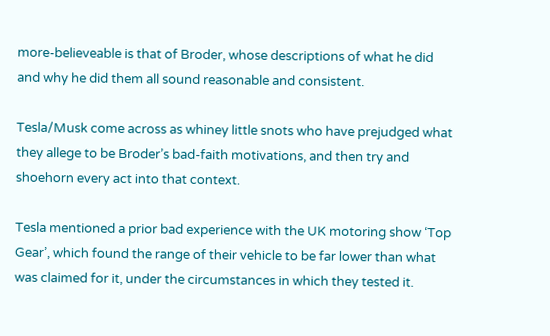more-believeable is that of Broder, whose descriptions of what he did and why he did them all sound reasonable and consistent.

Tesla/Musk come across as whiney little snots who have prejudged what they allege to be Broder’s bad-faith motivations, and then try and shoehorn every act into that context.

Tesla mentioned a prior bad experience with the UK motoring show ‘Top Gear’, which found the range of their vehicle to be far lower than what was claimed for it, under the circumstances in which they tested it.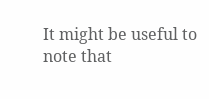It might be useful to note that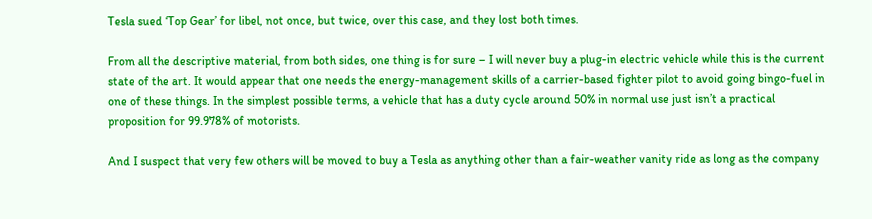Tesla sued ‘Top Gear’ for libel, not once, but twice, over this case, and they lost both times.

From all the descriptive material, from both sides, one thing is for sure – I will never buy a plug-in electric vehicle while this is the current state of the art. It would appear that one needs the energy-management skills of a carrier-based fighter pilot to avoid going bingo-fuel in one of these things. In the simplest possible terms, a vehicle that has a duty cycle around 50% in normal use just isn’t a practical proposition for 99.978% of motorists.

And I suspect that very few others will be moved to buy a Tesla as anything other than a fair-weather vanity ride as long as the company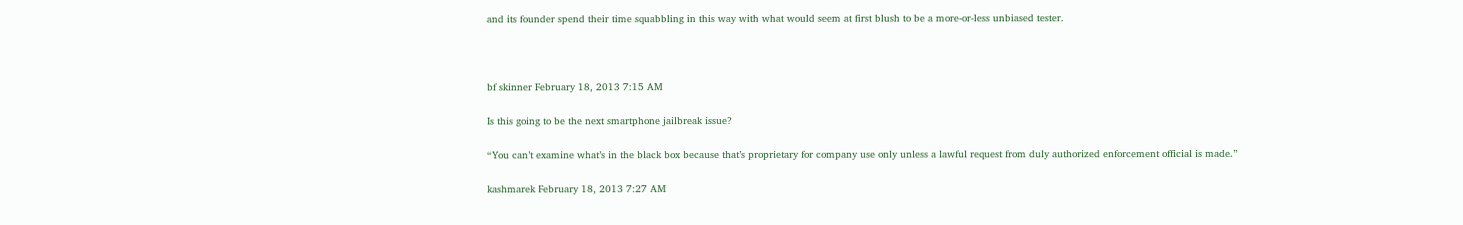and its founder spend their time squabbling in this way with what would seem at first blush to be a more-or-less unbiased tester.



bf skinner February 18, 2013 7:15 AM

Is this going to be the next smartphone jailbreak issue?

“You can’t examine what’s in the black box because that’s proprietary for company use only unless a lawful request from duly authorized enforcement official is made.”

kashmarek February 18, 2013 7:27 AM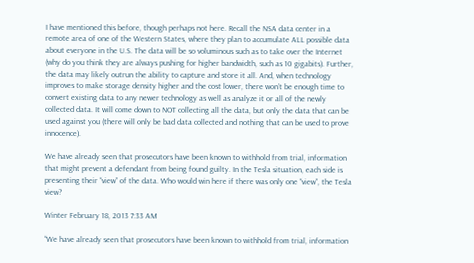I have mentioned this before, though perhaps not here. Recall the NSA data center in a remote area of one of the Western States, where they plan to accumulate ALL possible data about everyone in the U.S. The data will be so voluminous such as to take over the Internet (why do you think they are always pushing for higher bandwidth, such as 10 gigabits). Further, the data may likely outrun the ability to capture and store it all. And, when technology improves to make storage density higher and the cost lower, there won’t be enough time to convert existing data to any newer technology as well as analyze it or all of the newly collected data. It will come down to NOT collecting all the data, but only the data that can be used against you (there will only be bad data collected and nothing that can be used to prove innocence).

We have already seen that prosecutors have been known to withhold from trial, information that might prevent a defendant from being found guilty. In the Tesla situation, each side is presenting their “view” of the data. Who would win here if there was only one “view”, the Tesla view?

Winter February 18, 2013 7:33 AM

“We have already seen that prosecutors have been known to withhold from trial, information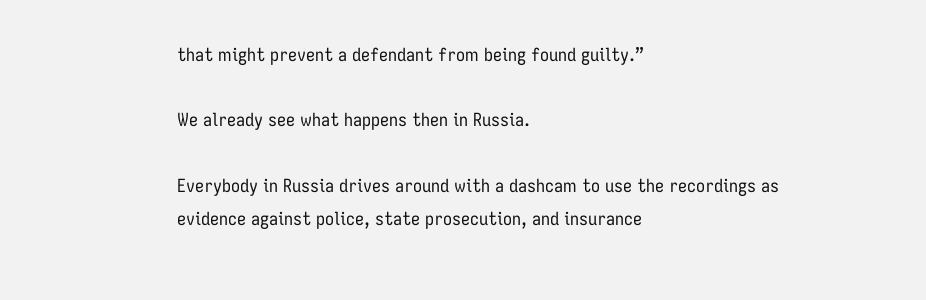that might prevent a defendant from being found guilty.”

We already see what happens then in Russia.

Everybody in Russia drives around with a dashcam to use the recordings as evidence against police, state prosecution, and insurance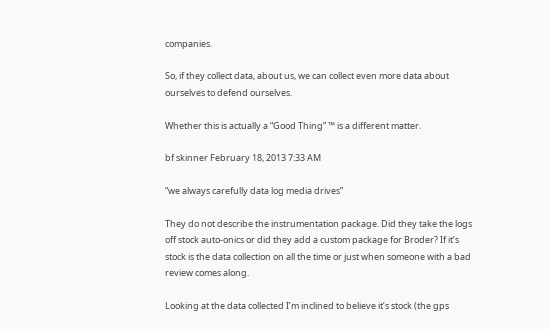companies.

So, if they collect data, about us, we can collect even more data about ourselves to defend ourselves.

Whether this is actually a “Good Thing” ™ is a different matter.

bf skinner February 18, 2013 7:33 AM

“we always carefully data log media drives”

They do not describe the instrumentation package. Did they take the logs off stock auto-onics or did they add a custom package for Broder? If it’s stock is the data collection on all the time or just when someone with a bad review comes along.

Looking at the data collected I’m inclined to believe it’s stock (the gps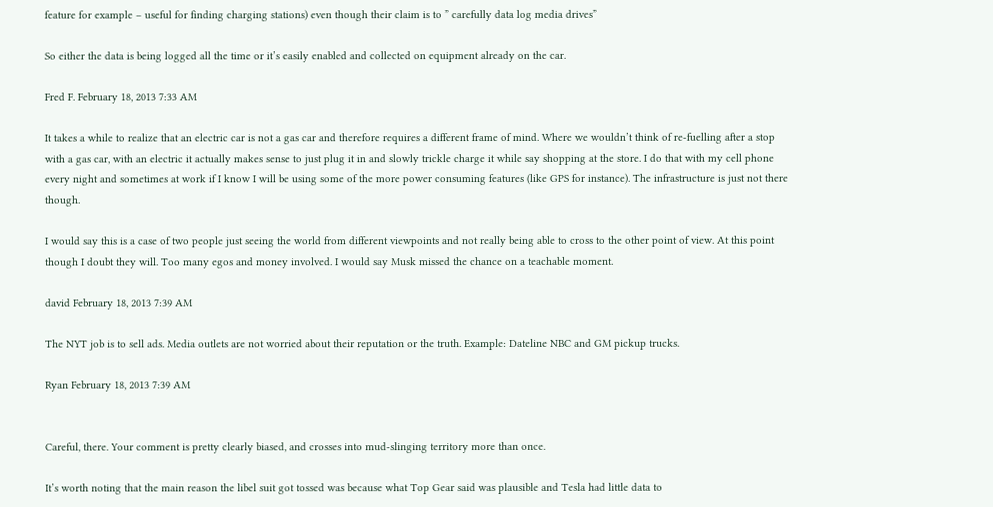feature for example – useful for finding charging stations) even though their claim is to ” carefully data log media drives”

So either the data is being logged all the time or it’s easily enabled and collected on equipment already on the car.

Fred F. February 18, 2013 7:33 AM

It takes a while to realize that an electric car is not a gas car and therefore requires a different frame of mind. Where we wouldn’t think of re-fuelling after a stop with a gas car, with an electric it actually makes sense to just plug it in and slowly trickle charge it while say shopping at the store. I do that with my cell phone every night and sometimes at work if I know I will be using some of the more power consuming features (like GPS for instance). The infrastructure is just not there though.

I would say this is a case of two people just seeing the world from different viewpoints and not really being able to cross to the other point of view. At this point though I doubt they will. Too many egos and money involved. I would say Musk missed the chance on a teachable moment.

david February 18, 2013 7:39 AM

The NYT job is to sell ads. Media outlets are not worried about their reputation or the truth. Example: Dateline NBC and GM pickup trucks.

Ryan February 18, 2013 7:39 AM


Careful, there. Your comment is pretty clearly biased, and crosses into mud-slinging territory more than once.

It’s worth noting that the main reason the libel suit got tossed was because what Top Gear said was plausible and Tesla had little data to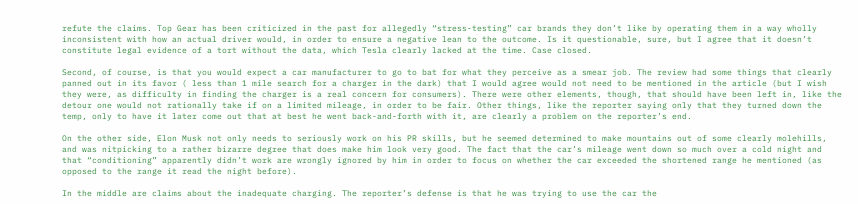refute the claims. Top Gear has been criticized in the past for allegedly “stress-testing” car brands they don’t like by operating them in a way wholly inconsistent with how an actual driver would, in order to ensure a negative lean to the outcome. Is it questionable, sure, but I agree that it doesn’t constitute legal evidence of a tort without the data, which Tesla clearly lacked at the time. Case closed.

Second, of course, is that you would expect a car manufacturer to go to bat for what they perceive as a smear job. The review had some things that clearly panned out in its favor ( less than 1 mile search for a charger in the dark) that I would agree would not need to be mentioned in the article (but I wish they were, as difficulty in finding the charger is a real concern for consumers). There were other elements, though, that should have been left in, like the detour one would not rationally take if on a limited mileage, in order to be fair. Other things, like the reporter saying only that they turned down the temp, only to have it later come out that at best he went back-and-forth with it, are clearly a problem on the reporter’s end.

On the other side, Elon Musk not only needs to seriously work on his PR skills, but he seemed determined to make mountains out of some clearly molehills, and was nitpicking to a rather bizarre degree that does make him look very good. The fact that the car’s mileage went down so much over a cold night and that “conditioning” apparently didn’t work are wrongly ignored by him in order to focus on whether the car exceeded the shortened range he mentioned (as opposed to the range it read the night before).

In the middle are claims about the inadequate charging. The reporter’s defense is that he was trying to use the car the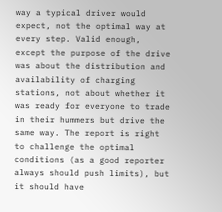way a typical driver would expect, not the optimal way at every step. Valid enough, except the purpose of the drive was about the distribution and availability of charging stations, not about whether it was ready for everyone to trade in their hummers but drive the same way. The report is right to challenge the optimal conditions (as a good reporter always should push limits), but it should have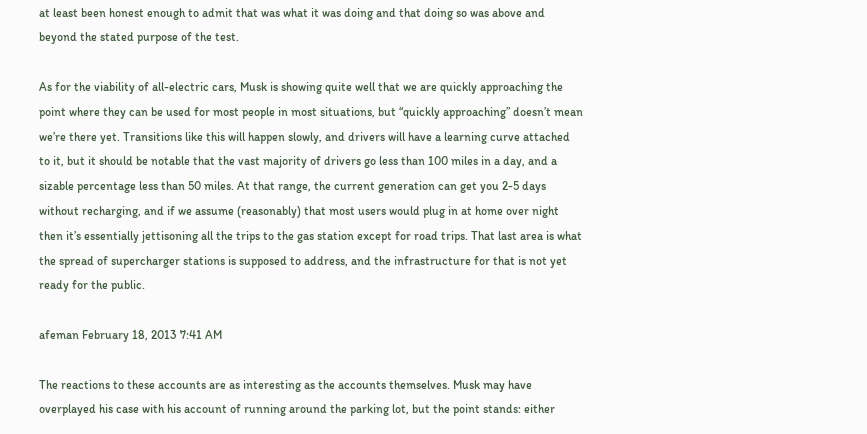at least been honest enough to admit that was what it was doing and that doing so was above and beyond the stated purpose of the test.

As for the viability of all-electric cars, Musk is showing quite well that we are quickly approaching the point where they can be used for most people in most situations, but “quickly approaching” doesn’t mean we’re there yet. Transitions like this will happen slowly, and drivers will have a learning curve attached to it, but it should be notable that the vast majority of drivers go less than 100 miles in a day, and a sizable percentage less than 50 miles. At that range, the current generation can get you 2-5 days without recharging, and if we assume (reasonably) that most users would plug in at home over night then it’s essentially jettisoning all the trips to the gas station except for road trips. That last area is what the spread of supercharger stations is supposed to address, and the infrastructure for that is not yet ready for the public.

afeman February 18, 2013 7:41 AM

The reactions to these accounts are as interesting as the accounts themselves. Musk may have overplayed his case with his account of running around the parking lot, but the point stands: either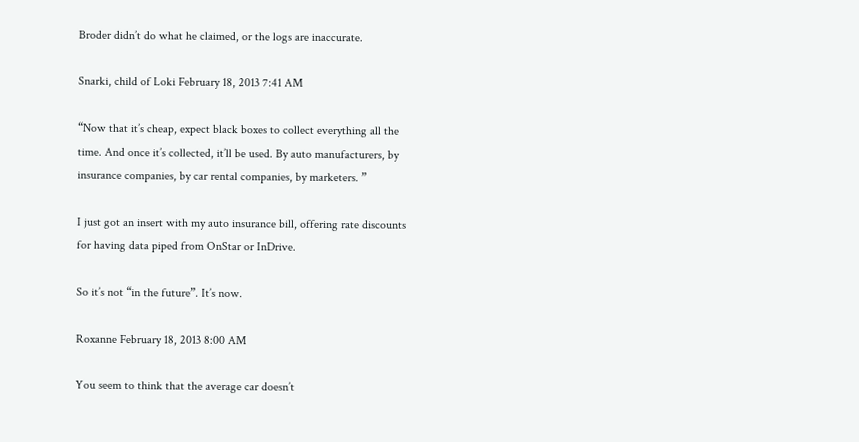Broder didn’t do what he claimed, or the logs are inaccurate.

Snarki, child of Loki February 18, 2013 7:41 AM

“Now that it’s cheap, expect black boxes to collect everything all the time. And once it’s collected, it’ll be used. By auto manufacturers, by insurance companies, by car rental companies, by marketers. ”

I just got an insert with my auto insurance bill, offering rate discounts for having data piped from OnStar or InDrive.

So it’s not “in the future”. It’s now.

Roxanne February 18, 2013 8:00 AM

You seem to think that the average car doesn’t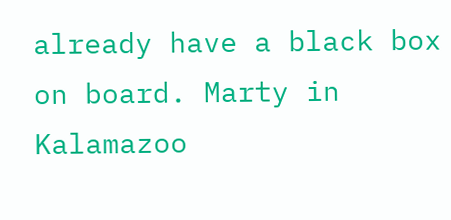already have a black box on board. Marty in Kalamazoo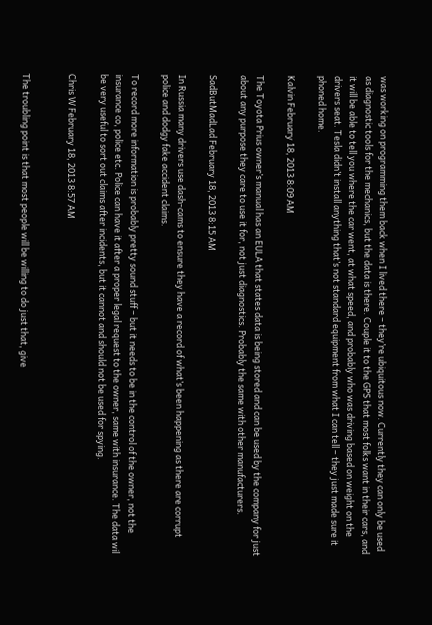was working on programming them back when I lived there – they’re ubiquitous now. Currently they can only be used as diagnostic tools for the mechanics, but the data is there. Couple it to the GPS that most folks want in their cars, and it will be able to tell you where the car went, at what speed, and probably who was driving based on weight on the drivers seat. Tesla didn’t install anything that’s not standard equipment from what I can tell – they just made sure it phoned home.

Kalvin February 18, 2013 8:09 AM

The Toyota Prius owner’s manual has an EULA that states data is being stored and can be used by the company for just about any purpose they care to use it for, not just diagnostics. Probably the same with other manufacturers.

SadButMadLad February 18, 2013 8:15 AM

In Russia many drivers use dash-cams to ensure they have a record of what’s been happening as there are corrupt police and dodgy fake accident claims.

To record more information is probably pretty sound stuff – but it needs to be in the control of the owner, not the insurance co, police etc. Police can have it after a proper legal request to the owner, same with insurance. The data wil be very useful to sort out claims after incidents, but it cannot and should not be used for spying.

Chris W February 18, 2013 8:57 AM


The troubling point is that most people will be willing to do just that, give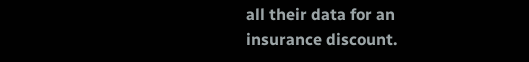all their data for an insurance discount.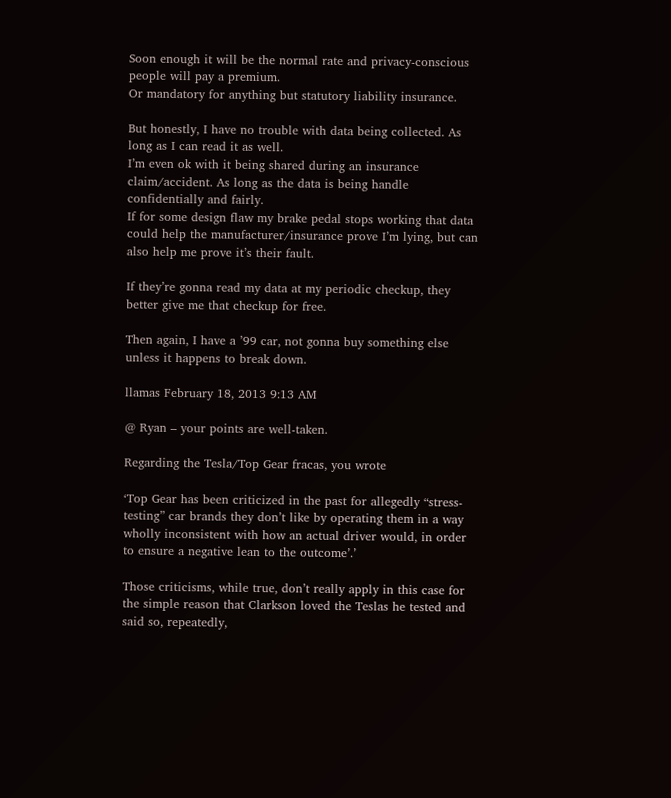Soon enough it will be the normal rate and privacy-conscious people will pay a premium.
Or mandatory for anything but statutory liability insurance.

But honestly, I have no trouble with data being collected. As long as I can read it as well.
I’m even ok with it being shared during an insurance claim/accident. As long as the data is being handle confidentially and fairly.
If for some design flaw my brake pedal stops working that data could help the manufacturer/insurance prove I’m lying, but can also help me prove it’s their fault.

If they’re gonna read my data at my periodic checkup, they better give me that checkup for free.

Then again, I have a ’99 car, not gonna buy something else unless it happens to break down.

llamas February 18, 2013 9:13 AM

@ Ryan – your points are well-taken.

Regarding the Tesla/Top Gear fracas, you wrote

‘Top Gear has been criticized in the past for allegedly “stress-testing” car brands they don’t like by operating them in a way wholly inconsistent with how an actual driver would, in order to ensure a negative lean to the outcome’.’

Those criticisms, while true, don’t really apply in this case for the simple reason that Clarkson loved the Teslas he tested and said so, repeatedly,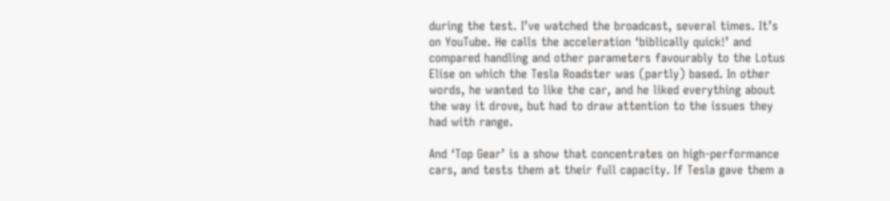during the test. I’ve watched the broadcast, several times. It’s on YouTube. He calls the acceleration ‘biblically quick!’ and compared handling and other parameters favourably to the Lotus Elise on which the Tesla Roadster was (partly) based. In other words, he wanted to like the car, and he liked everything about the way it drove, but had to draw attention to the issues they had with range.

And ‘Top Gear’ is a show that concentrates on high-performance cars, and tests them at their full capacity. If Tesla gave them a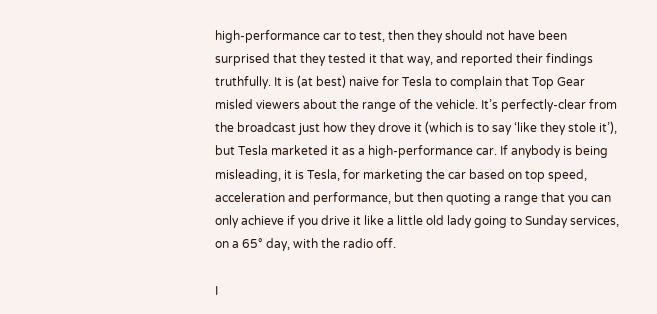high-performance car to test, then they should not have been surprised that they tested it that way, and reported their findings truthfully. It is (at best) naive for Tesla to complain that Top Gear misled viewers about the range of the vehicle. It’s perfectly-clear from the broadcast just how they drove it (which is to say ‘like they stole it’), but Tesla marketed it as a high-performance car. If anybody is being misleading, it is Tesla, for marketing the car based on top speed, acceleration and performance, but then quoting a range that you can only achieve if you drive it like a little old lady going to Sunday services, on a 65° day, with the radio off.

I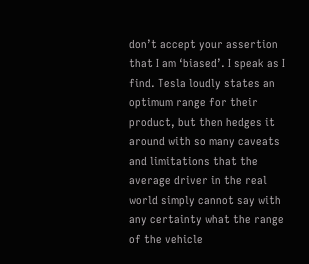don’t accept your assertion that I am ‘biased’. I speak as I find. Tesla loudly states an optimum range for their product, but then hedges it around with so many caveats and limitations that the average driver in the real world simply cannot say with any certainty what the range of the vehicle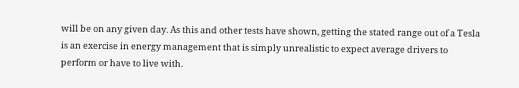will be on any given day. As this and other tests have shown, getting the stated range out of a Tesla is an exercise in energy management that is simply unrealistic to expect average drivers to perform or have to live with.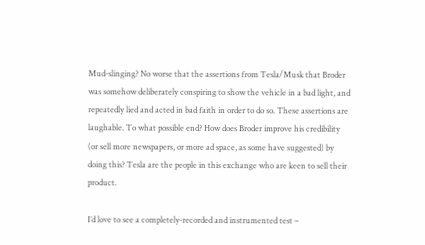Mud-slinging? No worse that the assertions from Tesla/Musk that Broder was somehow deliberately conspiring to show the vehicle in a bad light, and repeatedly lied and acted in bad faith in order to do so. These assertions are laughable. To what possible end? How does Broder improve his credibility (or sell more newspapers, or more ad space, as some have suggested) by doing this? Tesla are the people in this exchange who are keen to sell their product.

I’d love to see a completely-recorded and instrumented test –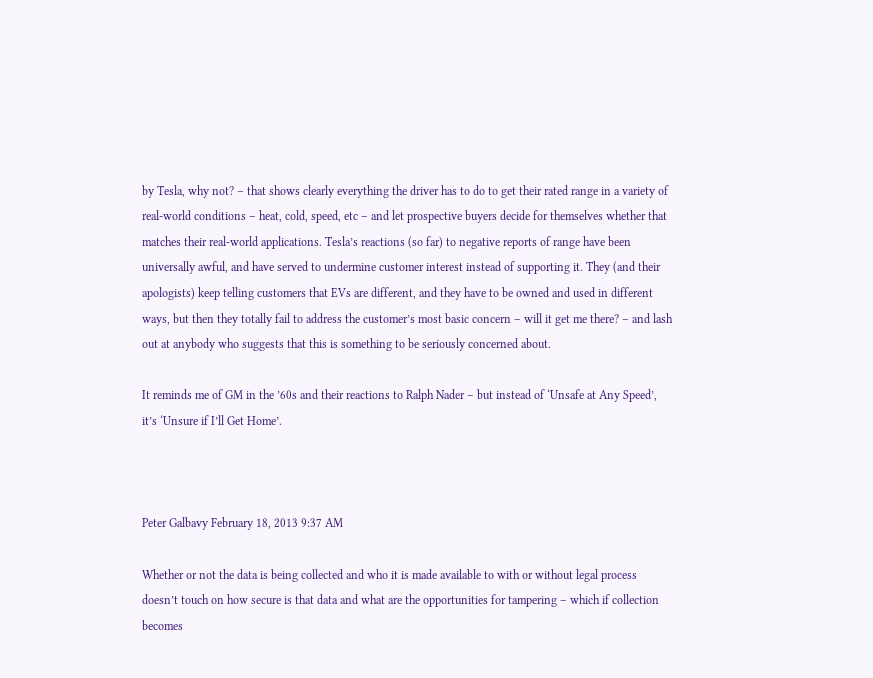by Tesla, why not? – that shows clearly everything the driver has to do to get their rated range in a variety of real-world conditions – heat, cold, speed, etc – and let prospective buyers decide for themselves whether that matches their real-world applications. Tesla’s reactions (so far) to negative reports of range have been universally awful, and have served to undermine customer interest instead of supporting it. They (and their apologists) keep telling customers that EVs are different, and they have to be owned and used in different ways, but then they totally fail to address the customer’s most basic concern – will it get me there? – and lash out at anybody who suggests that this is something to be seriously concerned about.

It reminds me of GM in the ’60s and their reactions to Ralph Nader – but instead of ‘Unsafe at Any Speed’, it’s ‘Unsure if I’ll Get Home’.



Peter Galbavy February 18, 2013 9:37 AM

Whether or not the data is being collected and who it is made available to with or without legal process doesn’t touch on how secure is that data and what are the opportunities for tampering – which if collection becomes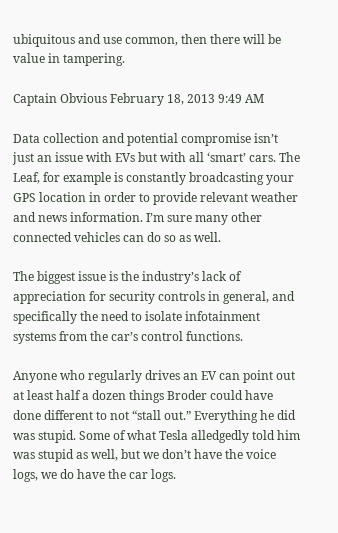ubiquitous and use common, then there will be value in tampering.

Captain Obvious February 18, 2013 9:49 AM

Data collection and potential compromise isn’t just an issue with EVs but with all ‘smart’ cars. The Leaf, for example is constantly broadcasting your GPS location in order to provide relevant weather and news information. I’m sure many other connected vehicles can do so as well.

The biggest issue is the industry’s lack of appreciation for security controls in general, and specifically the need to isolate infotainment systems from the car’s control functions.

Anyone who regularly drives an EV can point out at least half a dozen things Broder could have done different to not “stall out.” Everything he did was stupid. Some of what Tesla alledgedly told him was stupid as well, but we don’t have the voice logs, we do have the car logs.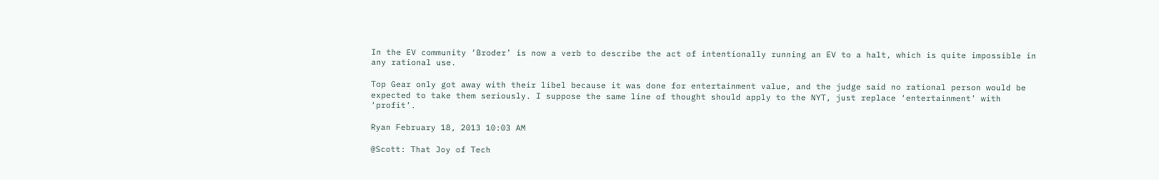In the EV community ‘Broder’ is now a verb to describe the act of intentionally running an EV to a halt, which is quite impossible in any rational use.

Top Gear only got away with their libel because it was done for entertainment value, and the judge said no rational person would be expected to take them seriously. I suppose the same line of thought should apply to the NYT, just replace ‘entertainment’ with ‘profit’.

Ryan February 18, 2013 10:03 AM

@Scott: That Joy of Tech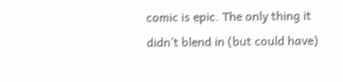comic is epic. The only thing it didn’t blend in (but could have)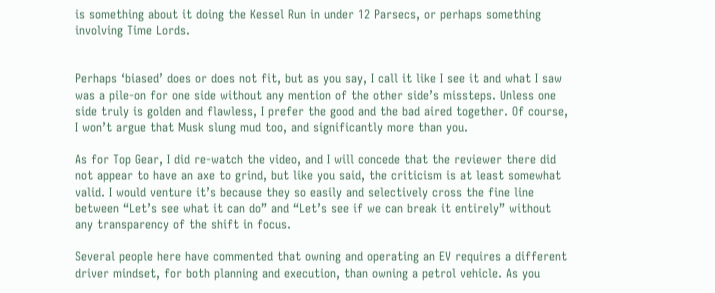is something about it doing the Kessel Run in under 12 Parsecs, or perhaps something involving Time Lords.


Perhaps ‘biased’ does or does not fit, but as you say, I call it like I see it and what I saw was a pile-on for one side without any mention of the other side’s missteps. Unless one side truly is golden and flawless, I prefer the good and the bad aired together. Of course, I won’t argue that Musk slung mud too, and significantly more than you.

As for Top Gear, I did re-watch the video, and I will concede that the reviewer there did not appear to have an axe to grind, but like you said, the criticism is at least somewhat valid. I would venture it’s because they so easily and selectively cross the fine line between “Let’s see what it can do” and “Let’s see if we can break it entirely” without any transparency of the shift in focus.

Several people here have commented that owning and operating an EV requires a different driver mindset, for both planning and execution, than owning a petrol vehicle. As you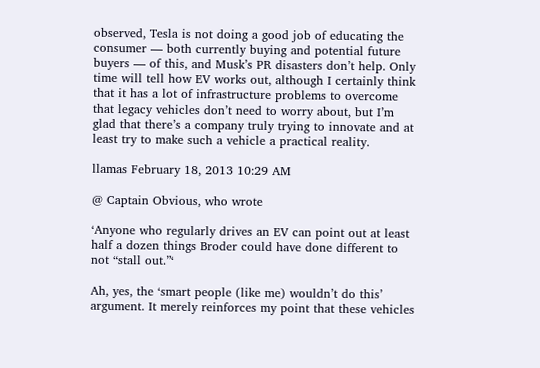observed, Tesla is not doing a good job of educating the consumer — both currently buying and potential future buyers — of this, and Musk’s PR disasters don’t help. Only time will tell how EV works out, although I certainly think that it has a lot of infrastructure problems to overcome that legacy vehicles don’t need to worry about, but I’m glad that there’s a company truly trying to innovate and at least try to make such a vehicle a practical reality.

llamas February 18, 2013 10:29 AM

@ Captain Obvious, who wrote

‘Anyone who regularly drives an EV can point out at least half a dozen things Broder could have done different to not “stall out.”‘

Ah, yes, the ‘smart people (like me) wouldn’t do this’ argument. It merely reinforces my point that these vehicles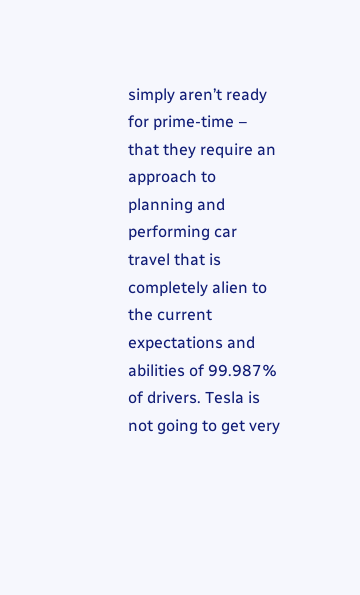simply aren’t ready for prime-time – that they require an approach to planning and performing car travel that is completely alien to the current expectations and abilities of 99.987% of drivers. Tesla is not going to get very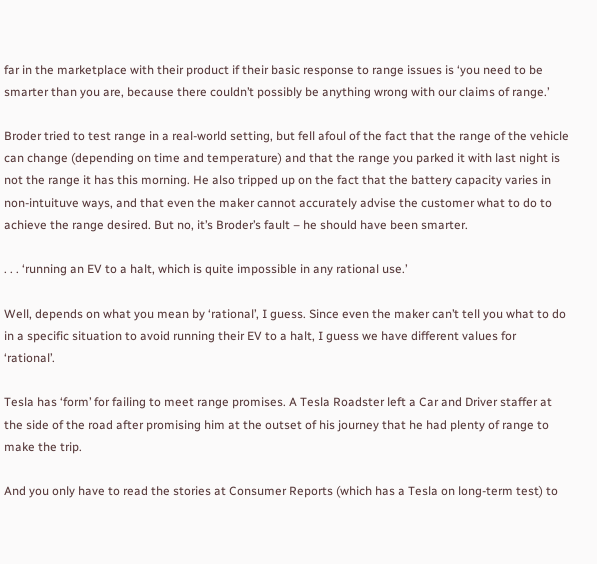far in the marketplace with their product if their basic response to range issues is ‘you need to be smarter than you are, because there couldn’t possibly be anything wrong with our claims of range.’

Broder tried to test range in a real-world setting, but fell afoul of the fact that the range of the vehicle can change (depending on time and temperature) and that the range you parked it with last night is not the range it has this morning. He also tripped up on the fact that the battery capacity varies in non-intuituve ways, and that even the maker cannot accurately advise the customer what to do to achieve the range desired. But no, it’s Broder’s fault – he should have been smarter.

. . . ‘running an EV to a halt, which is quite impossible in any rational use.’

Well, depends on what you mean by ‘rational’, I guess. Since even the maker can’t tell you what to do in a specific situation to avoid running their EV to a halt, I guess we have different values for ‘rational’.

Tesla has ‘form’ for failing to meet range promises. A Tesla Roadster left a Car and Driver staffer at the side of the road after promising him at the outset of his journey that he had plenty of range to make the trip.

And you only have to read the stories at Consumer Reports (which has a Tesla on long-term test) to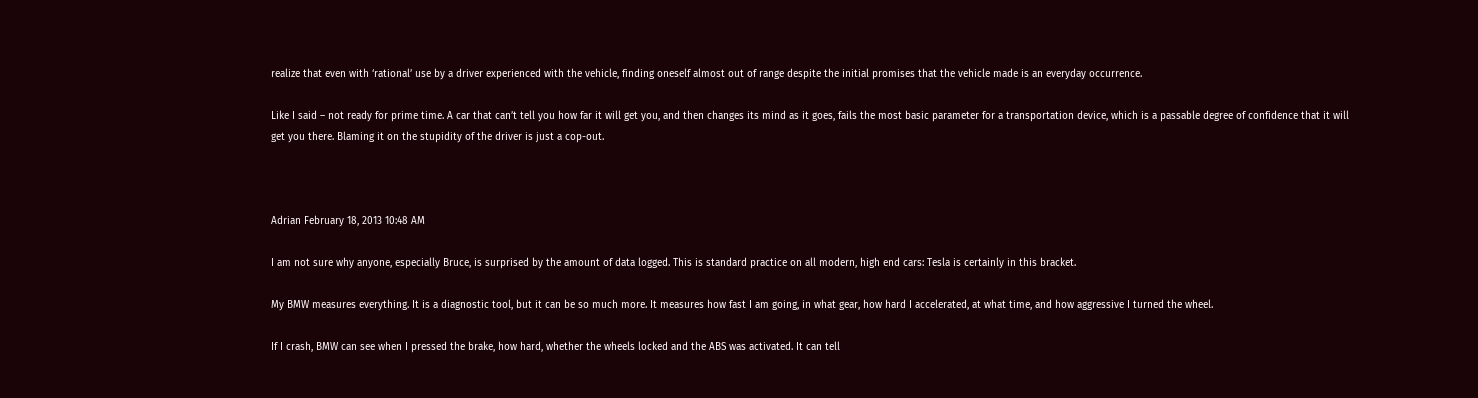realize that even with ‘rational’ use by a driver experienced with the vehicle, finding oneself almost out of range despite the initial promises that the vehicle made is an everyday occurrence.

Like I said – not ready for prime time. A car that can’t tell you how far it will get you, and then changes its mind as it goes, fails the most basic parameter for a transportation device, which is a passable degree of confidence that it will get you there. Blaming it on the stupidity of the driver is just a cop-out.



Adrian February 18, 2013 10:48 AM

I am not sure why anyone, especially Bruce, is surprised by the amount of data logged. This is standard practice on all modern, high end cars: Tesla is certainly in this bracket.

My BMW measures everything. It is a diagnostic tool, but it can be so much more. It measures how fast I am going, in what gear, how hard I accelerated, at what time, and how aggressive I turned the wheel.

If I crash, BMW can see when I pressed the brake, how hard, whether the wheels locked and the ABS was activated. It can tell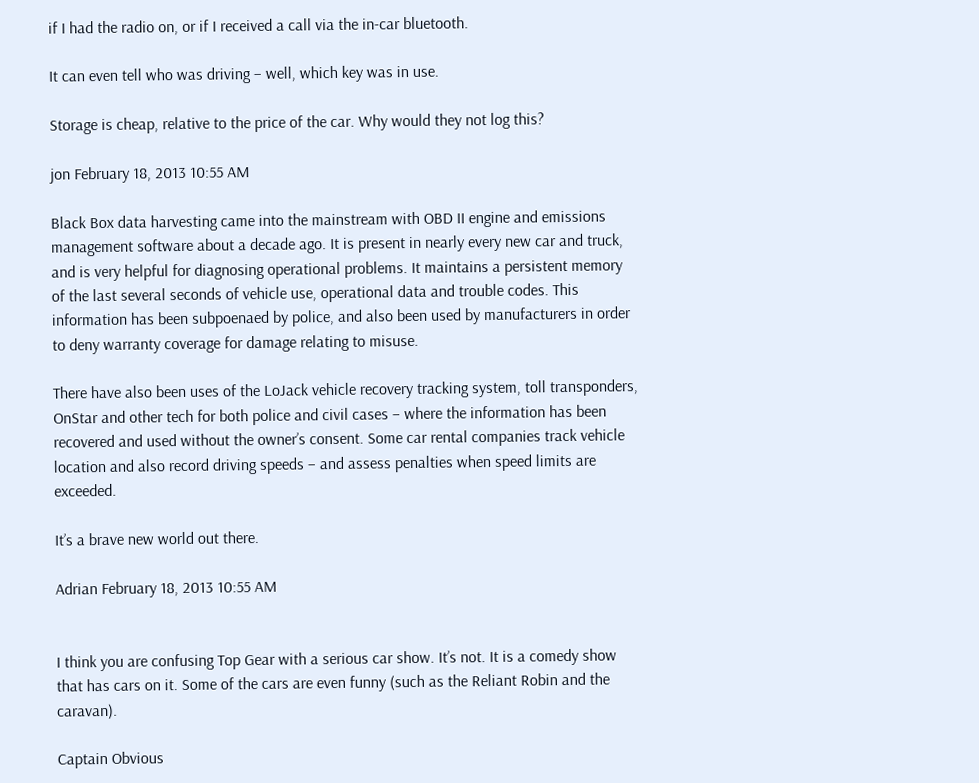if I had the radio on, or if I received a call via the in-car bluetooth.

It can even tell who was driving – well, which key was in use.

Storage is cheap, relative to the price of the car. Why would they not log this?

jon February 18, 2013 10:55 AM

Black Box data harvesting came into the mainstream with OBD II engine and emissions management software about a decade ago. It is present in nearly every new car and truck, and is very helpful for diagnosing operational problems. It maintains a persistent memory of the last several seconds of vehicle use, operational data and trouble codes. This information has been subpoenaed by police, and also been used by manufacturers in order to deny warranty coverage for damage relating to misuse.

There have also been uses of the LoJack vehicle recovery tracking system, toll transponders, OnStar and other tech for both police and civil cases – where the information has been recovered and used without the owner’s consent. Some car rental companies track vehicle location and also record driving speeds – and assess penalties when speed limits are exceeded.

It’s a brave new world out there.

Adrian February 18, 2013 10:55 AM


I think you are confusing Top Gear with a serious car show. It’s not. It is a comedy show that has cars on it. Some of the cars are even funny (such as the Reliant Robin and the caravan).

Captain Obvious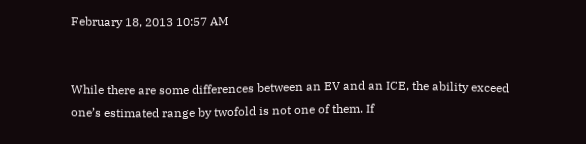February 18, 2013 10:57 AM


While there are some differences between an EV and an ICE, the ability exceed one’s estimated range by twofold is not one of them. If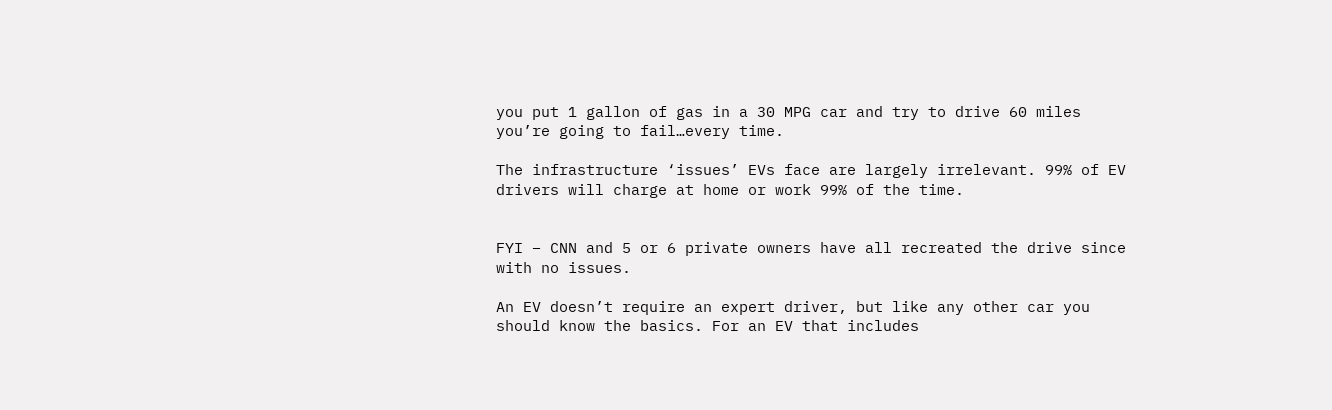you put 1 gallon of gas in a 30 MPG car and try to drive 60 miles you’re going to fail…every time.

The infrastructure ‘issues’ EVs face are largely irrelevant. 99% of EV drivers will charge at home or work 99% of the time.


FYI – CNN and 5 or 6 private owners have all recreated the drive since with no issues.

An EV doesn’t require an expert driver, but like any other car you should know the basics. For an EV that includes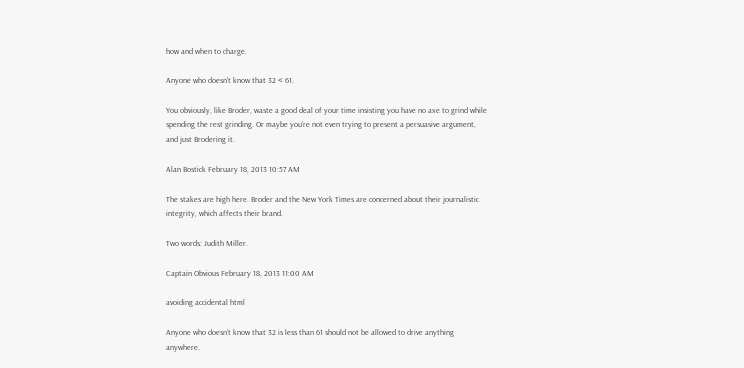how and when to charge.

Anyone who doesn’t know that 32 < 61.

You obviously, like Broder, waste a good deal of your time insisting you have no axe to grind while spending the rest grinding. Or maybe you’re not even trying to present a persuasive argument, and just Brodering it.

Alan Bostick February 18, 2013 10:57 AM

The stakes are high here. Broder and the New York Times are concerned about their journalistic integrity, which affects their brand.

Two words: Judith Miller.

Captain Obvious February 18, 2013 11:00 AM

avoiding accidental html

Anyone who doesn’t know that 32 is less than 61 should not be allowed to drive anything anywhere.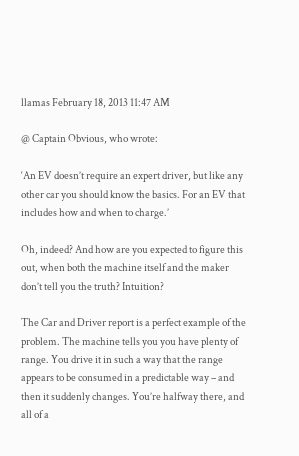llamas February 18, 2013 11:47 AM

@ Captain Obvious, who wrote:

‘An EV doesn’t require an expert driver, but like any other car you should know the basics. For an EV that includes how and when to charge.’

Oh, indeed? And how are you expected to figure this out, when both the machine itself and the maker don’t tell you the truth? Intuition?

The Car and Driver report is a perfect example of the problem. The machine tells you you have plenty of range. You drive it in such a way that the range appears to be consumed in a predictable way – and then it suddenly changes. You’re halfway there, and all of a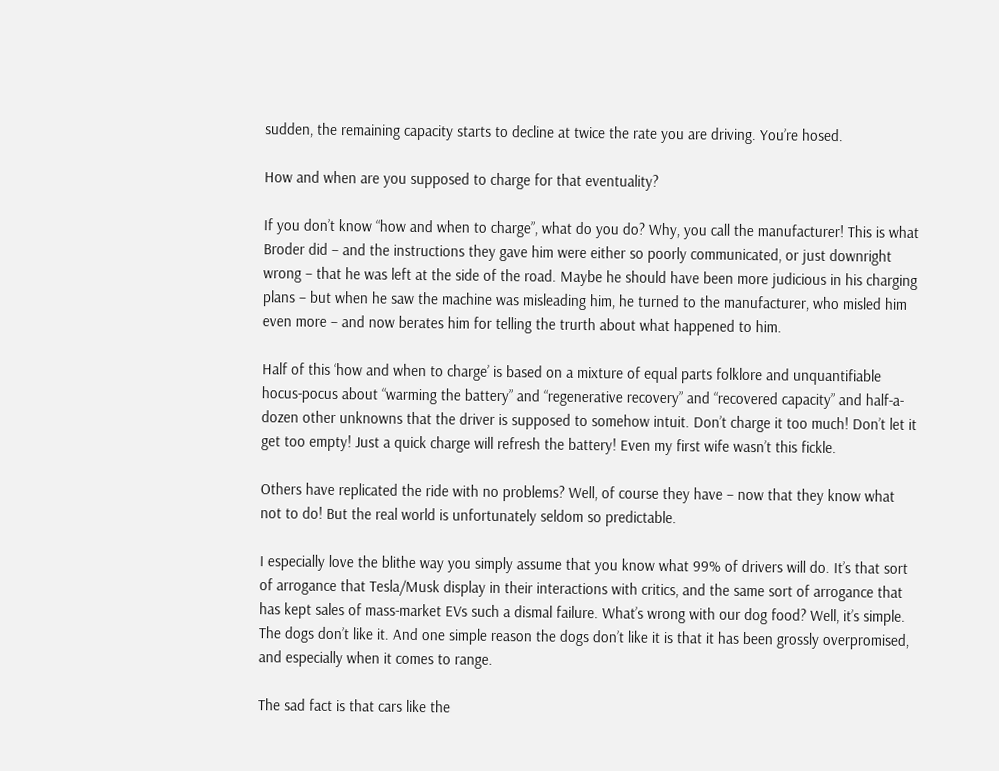sudden, the remaining capacity starts to decline at twice the rate you are driving. You’re hosed.

How and when are you supposed to charge for that eventuality?

If you don’t know “how and when to charge”, what do you do? Why, you call the manufacturer! This is what Broder did – and the instructions they gave him were either so poorly communicated, or just downright wrong – that he was left at the side of the road. Maybe he should have been more judicious in his charging plans – but when he saw the machine was misleading him, he turned to the manufacturer, who misled him even more – and now berates him for telling the trurth about what happened to him.

Half of this ‘how and when to charge’ is based on a mixture of equal parts folklore and unquantifiable hocus-pocus about “warming the battery” and “regenerative recovery” and “recovered capacity” and half-a-dozen other unknowns that the driver is supposed to somehow intuit. Don’t charge it too much! Don’t let it get too empty! Just a quick charge will refresh the battery! Even my first wife wasn’t this fickle.

Others have replicated the ride with no problems? Well, of course they have – now that they know what not to do! But the real world is unfortunately seldom so predictable.

I especially love the blithe way you simply assume that you know what 99% of drivers will do. It’s that sort of arrogance that Tesla/Musk display in their interactions with critics, and the same sort of arrogance that has kept sales of mass-market EVs such a dismal failure. What’s wrong with our dog food? Well, it’s simple. The dogs don’t like it. And one simple reason the dogs don’t like it is that it has been grossly overpromised, and especially when it comes to range.

The sad fact is that cars like the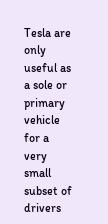Tesla are only useful as a sole or primary vehicle for a very small subset of drivers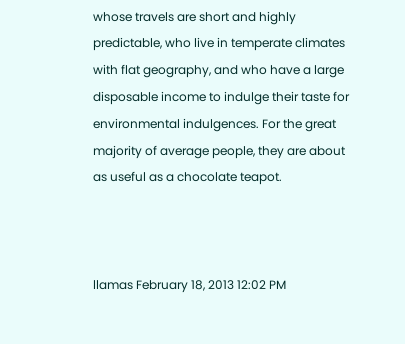whose travels are short and highly predictable, who live in temperate climates with flat geography, and who have a large disposable income to indulge their taste for environmental indulgences. For the great majority of average people, they are about as useful as a chocolate teapot.



llamas February 18, 2013 12:02 PM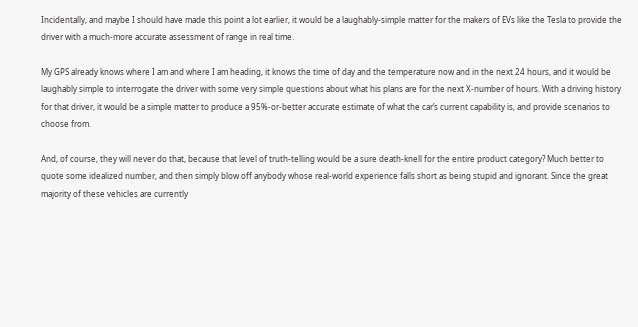Incidentally, and maybe I should have made this point a lot earlier, it would be a laughably-simple matter for the makers of EVs like the Tesla to provide the driver with a much-more accurate assessment of range in real time.

My GPS already knows where I am and where I am heading, it knows the time of day and the temperature now and in the next 24 hours, and it would be laughably simple to interrogate the driver with some very simple questions about what his plans are for the next X-number of hours. With a driving history for that driver, it would be a simple matter to produce a 95%-or-better accurate estimate of what the car’s current capability is, and provide scenarios to choose from.

And, of course, they will never do that, because that level of truth-telling would be a sure death-knell for the entire product category? Much better to quote some idealized number, and then simply blow off anybody whose real-world experience falls short as being stupid and ignorant. Since the great majority of these vehicles are currently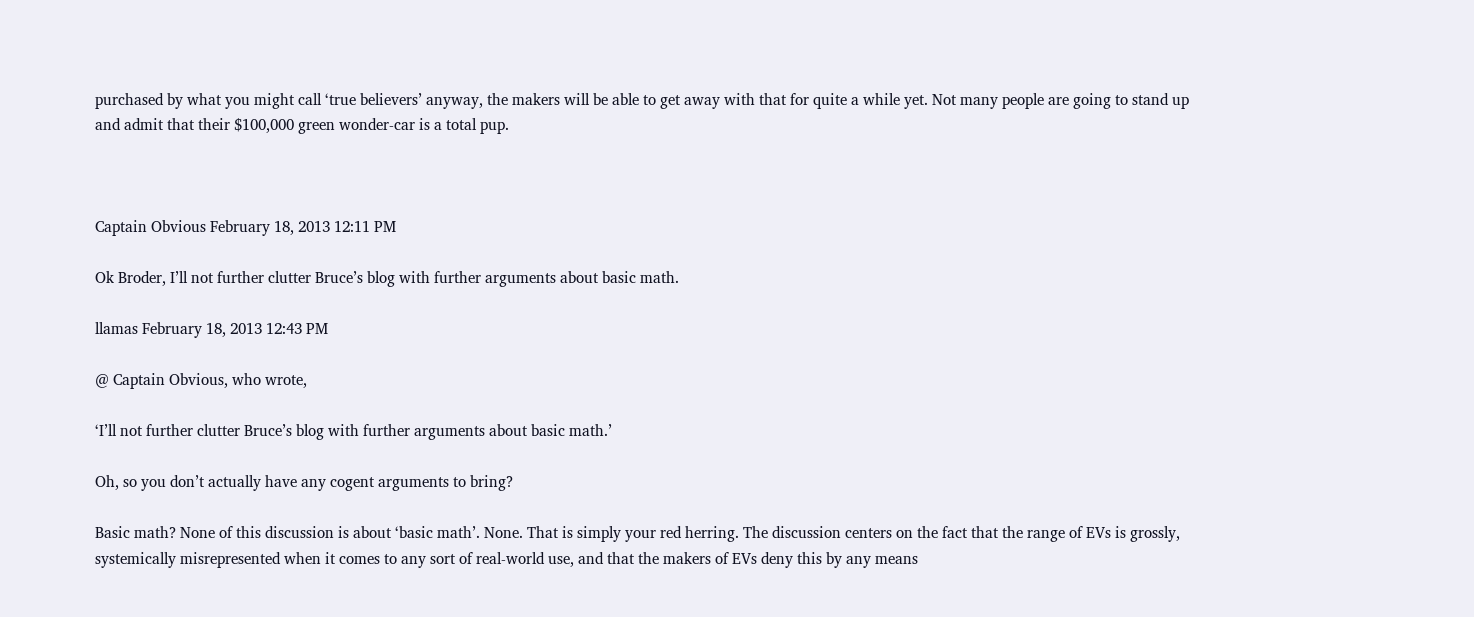purchased by what you might call ‘true believers’ anyway, the makers will be able to get away with that for quite a while yet. Not many people are going to stand up and admit that their $100,000 green wonder-car is a total pup.



Captain Obvious February 18, 2013 12:11 PM

Ok Broder, I’ll not further clutter Bruce’s blog with further arguments about basic math.

llamas February 18, 2013 12:43 PM

@ Captain Obvious, who wrote,

‘I’ll not further clutter Bruce’s blog with further arguments about basic math.’

Oh, so you don’t actually have any cogent arguments to bring?

Basic math? None of this discussion is about ‘basic math’. None. That is simply your red herring. The discussion centers on the fact that the range of EVs is grossly, systemically misrepresented when it comes to any sort of real-world use, and that the makers of EVs deny this by any means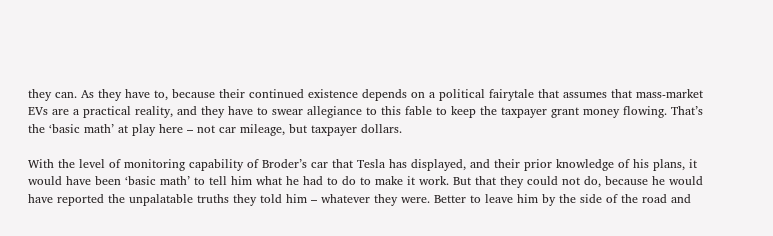they can. As they have to, because their continued existence depends on a political fairytale that assumes that mass-market EVs are a practical reality, and they have to swear allegiance to this fable to keep the taxpayer grant money flowing. That’s the ‘basic math’ at play here – not car mileage, but taxpayer dollars.

With the level of monitoring capability of Broder’s car that Tesla has displayed, and their prior knowledge of his plans, it would have been ‘basic math’ to tell him what he had to do to make it work. But that they could not do, because he would have reported the unpalatable truths they told him – whatever they were. Better to leave him by the side of the road and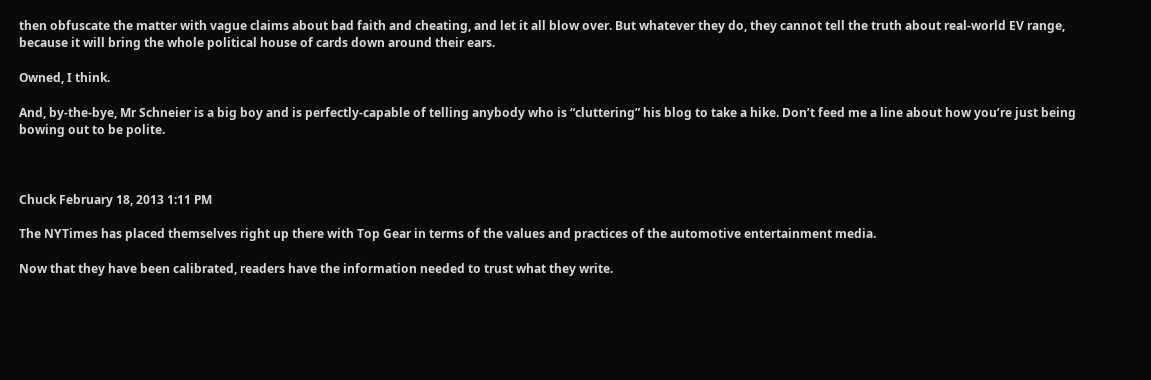then obfuscate the matter with vague claims about bad faith and cheating, and let it all blow over. But whatever they do, they cannot tell the truth about real-world EV range, because it will bring the whole political house of cards down around their ears.

Owned, I think.

And, by-the-bye, Mr Schneier is a big boy and is perfectly-capable of telling anybody who is “cluttering” his blog to take a hike. Don’t feed me a line about how you’re just being bowing out to be polite.



Chuck February 18, 2013 1:11 PM

The NYTimes has placed themselves right up there with Top Gear in terms of the values and practices of the automotive entertainment media.

Now that they have been calibrated, readers have the information needed to trust what they write.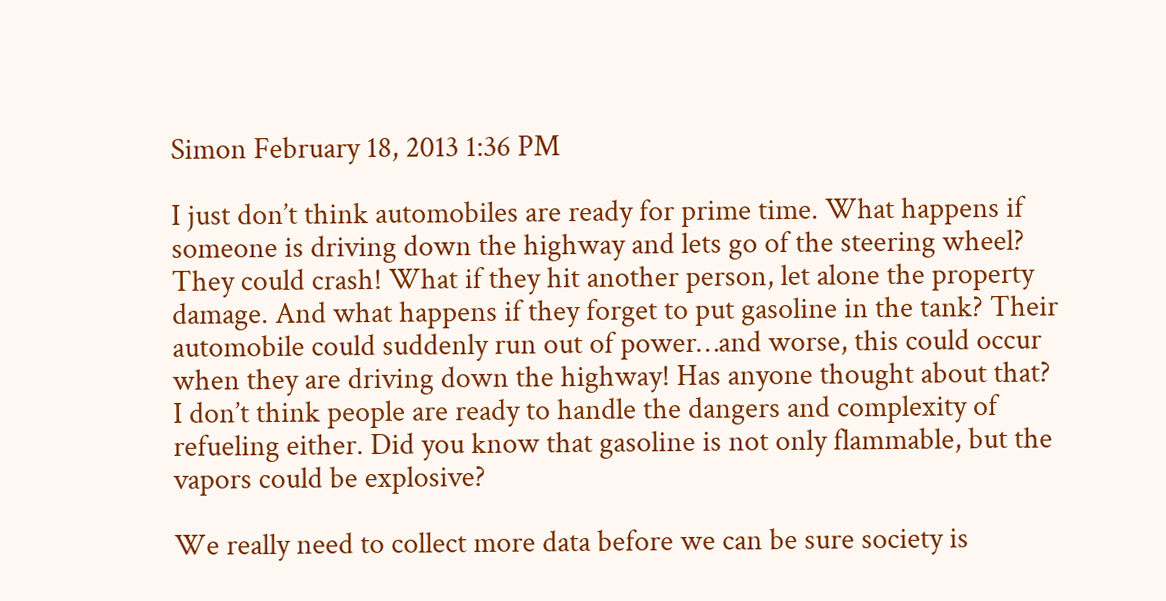Simon February 18, 2013 1:36 PM

I just don’t think automobiles are ready for prime time. What happens if someone is driving down the highway and lets go of the steering wheel? They could crash! What if they hit another person, let alone the property damage. And what happens if they forget to put gasoline in the tank? Their automobile could suddenly run out of power…and worse, this could occur when they are driving down the highway! Has anyone thought about that? I don’t think people are ready to handle the dangers and complexity of refueling either. Did you know that gasoline is not only flammable, but the vapors could be explosive?

We really need to collect more data before we can be sure society is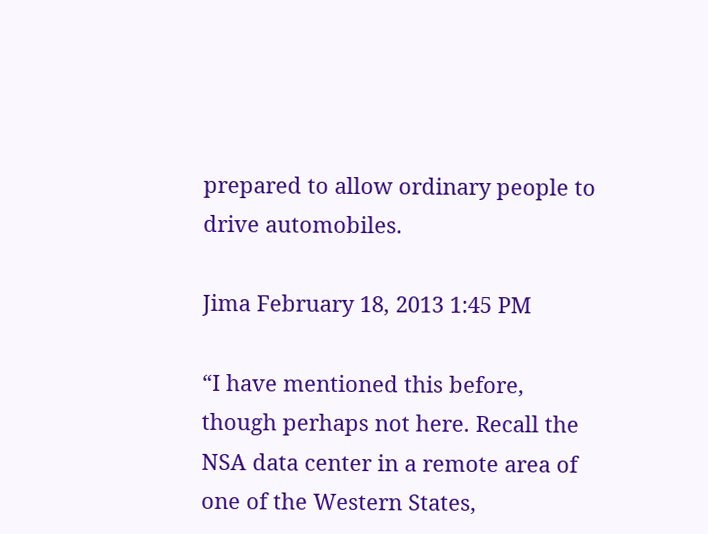prepared to allow ordinary people to drive automobiles.

Jima February 18, 2013 1:45 PM

“I have mentioned this before, though perhaps not here. Recall the NSA data center in a remote area of one of the Western States,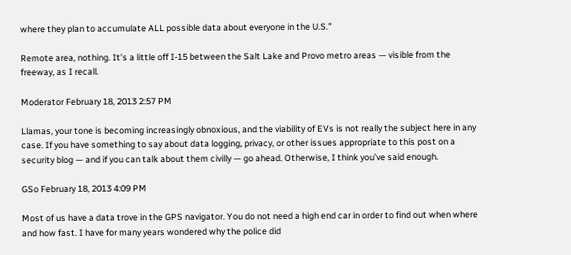where they plan to accumulate ALL possible data about everyone in the U.S.”

Remote area, nothing. It’s a little off I-15 between the Salt Lake and Provo metro areas — visible from the freeway, as I recall.

Moderator February 18, 2013 2:57 PM

Llamas, your tone is becoming increasingly obnoxious, and the viability of EVs is not really the subject here in any case. If you have something to say about data logging, privacy, or other issues appropriate to this post on a security blog — and if you can talk about them civilly — go ahead. Otherwise, I think you’ve said enough.

GSo February 18, 2013 4:09 PM

Most of us have a data trove in the GPS navigator. You do not need a high end car in order to find out when where and how fast. I have for many years wondered why the police did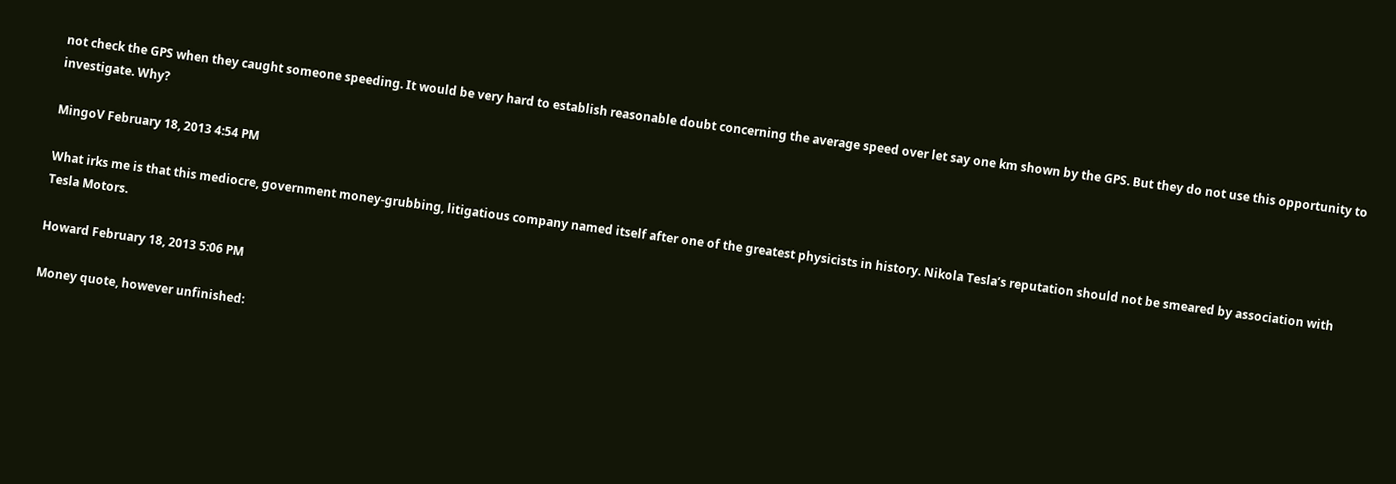not check the GPS when they caught someone speeding. It would be very hard to establish reasonable doubt concerning the average speed over let say one km shown by the GPS. But they do not use this opportunity to investigate. Why?

MingoV February 18, 2013 4:54 PM

What irks me is that this mediocre, government money-grubbing, litigatious company named itself after one of the greatest physicists in history. Nikola Tesla’s reputation should not be smeared by association with Tesla Motors.

Howard February 18, 2013 5:06 PM

Money quote, however unfinished: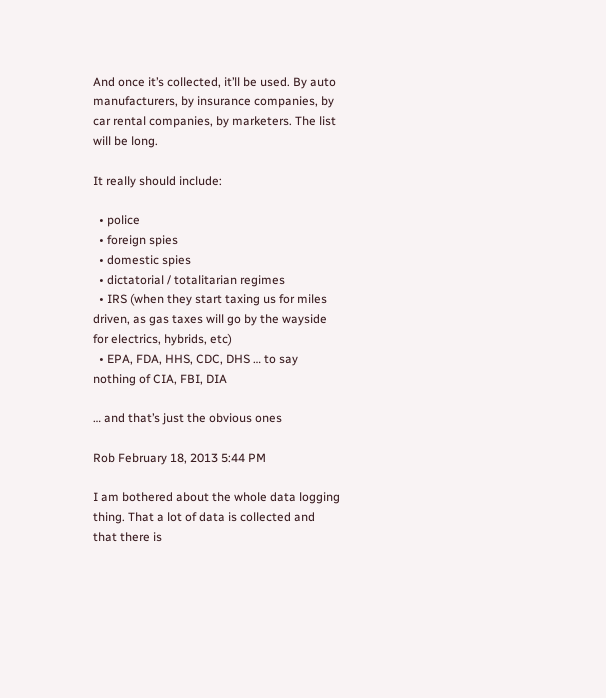And once it’s collected, it’ll be used. By auto manufacturers, by insurance companies, by car rental companies, by marketers. The list will be long.

It really should include:

  • police
  • foreign spies
  • domestic spies
  • dictatorial / totalitarian regimes
  • IRS (when they start taxing us for miles driven, as gas taxes will go by the wayside for electrics, hybrids, etc)
  • EPA, FDA, HHS, CDC, DHS … to say nothing of CIA, FBI, DIA

… and that’s just the obvious ones

Rob February 18, 2013 5:44 PM

I am bothered about the whole data logging thing. That a lot of data is collected and that there is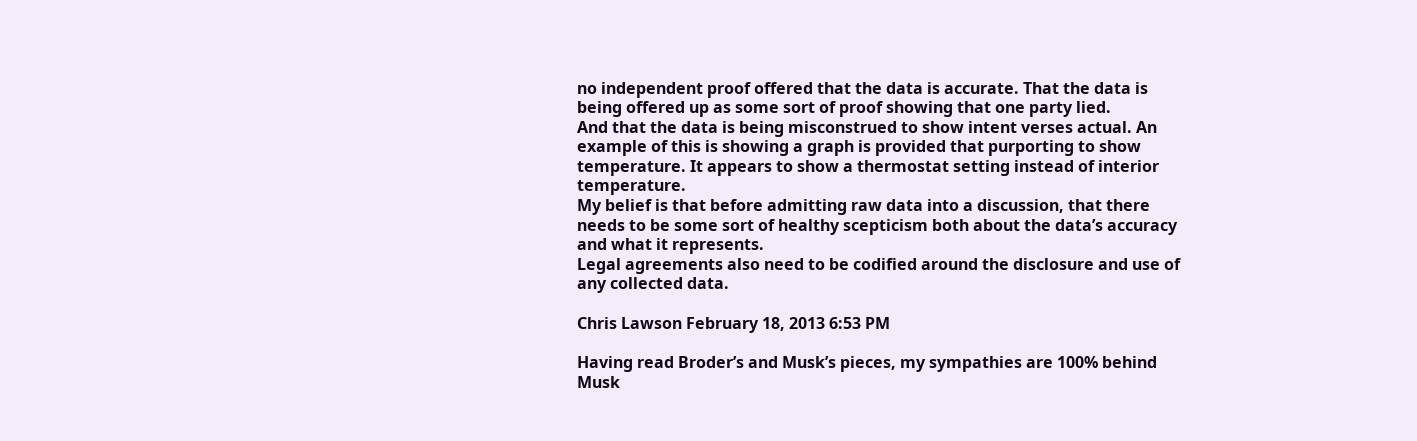no independent proof offered that the data is accurate. That the data is being offered up as some sort of proof showing that one party lied.
And that the data is being misconstrued to show intent verses actual. An example of this is showing a graph is provided that purporting to show temperature. It appears to show a thermostat setting instead of interior temperature.
My belief is that before admitting raw data into a discussion, that there needs to be some sort of healthy scepticism both about the data’s accuracy and what it represents.
Legal agreements also need to be codified around the disclosure and use of any collected data.

Chris Lawson February 18, 2013 6:53 PM

Having read Broder’s and Musk’s pieces, my sympathies are 100% behind Musk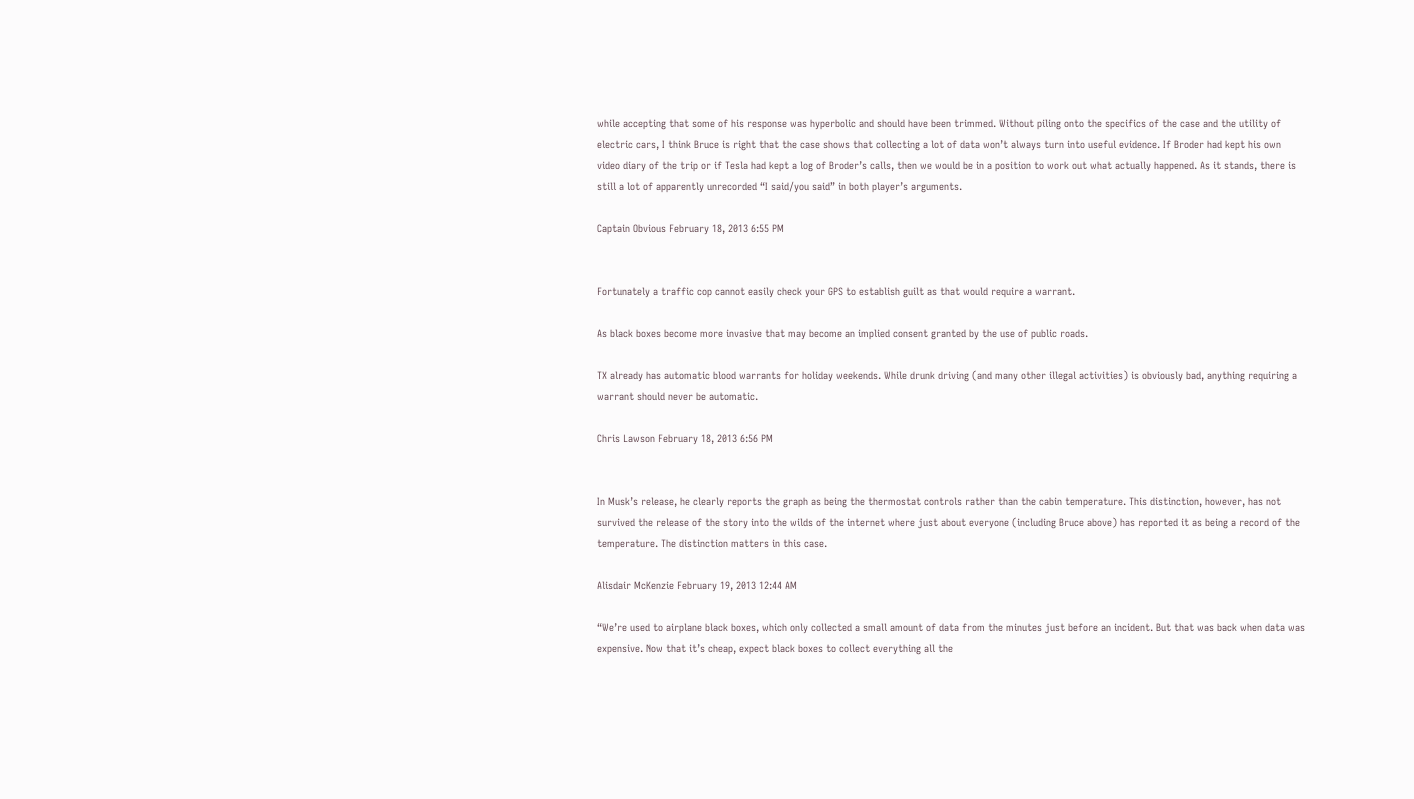while accepting that some of his response was hyperbolic and should have been trimmed. Without piling onto the specifics of the case and the utility of electric cars, I think Bruce is right that the case shows that collecting a lot of data won’t always turn into useful evidence. If Broder had kept his own video diary of the trip or if Tesla had kept a log of Broder’s calls, then we would be in a position to work out what actually happened. As it stands, there is still a lot of apparently unrecorded “I said/you said” in both player’s arguments.

Captain Obvious February 18, 2013 6:55 PM


Fortunately a traffic cop cannot easily check your GPS to establish guilt as that would require a warrant.

As black boxes become more invasive that may become an implied consent granted by the use of public roads.

TX already has automatic blood warrants for holiday weekends. While drunk driving (and many other illegal activities) is obviously bad, anything requiring a warrant should never be automatic.

Chris Lawson February 18, 2013 6:56 PM


In Musk’s release, he clearly reports the graph as being the thermostat controls rather than the cabin temperature. This distinction, however, has not survived the release of the story into the wilds of the internet where just about everyone (including Bruce above) has reported it as being a record of the temperature. The distinction matters in this case.

Alisdair McKenzie February 19, 2013 12:44 AM

“We’re used to airplane black boxes, which only collected a small amount of data from the minutes just before an incident. But that was back when data was expensive. Now that it’s cheap, expect black boxes to collect everything all the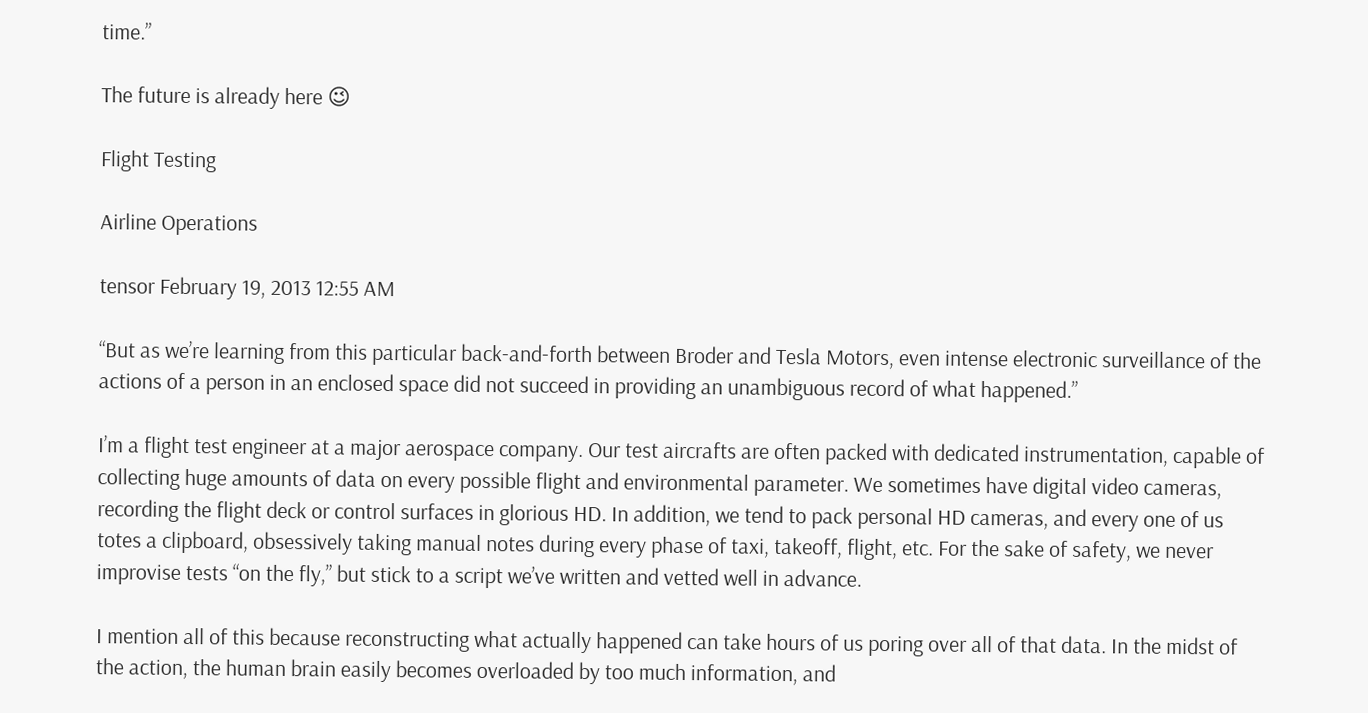time.”

The future is already here 😉

Flight Testing

Airline Operations

tensor February 19, 2013 12:55 AM

“But as we’re learning from this particular back-and-forth between Broder and Tesla Motors, even intense electronic surveillance of the actions of a person in an enclosed space did not succeed in providing an unambiguous record of what happened.”

I’m a flight test engineer at a major aerospace company. Our test aircrafts are often packed with dedicated instrumentation, capable of collecting huge amounts of data on every possible flight and environmental parameter. We sometimes have digital video cameras, recording the flight deck or control surfaces in glorious HD. In addition, we tend to pack personal HD cameras, and every one of us totes a clipboard, obsessively taking manual notes during every phase of taxi, takeoff, flight, etc. For the sake of safety, we never improvise tests “on the fly,” but stick to a script we’ve written and vetted well in advance.

I mention all of this because reconstructing what actually happened can take hours of us poring over all of that data. In the midst of the action, the human brain easily becomes overloaded by too much information, and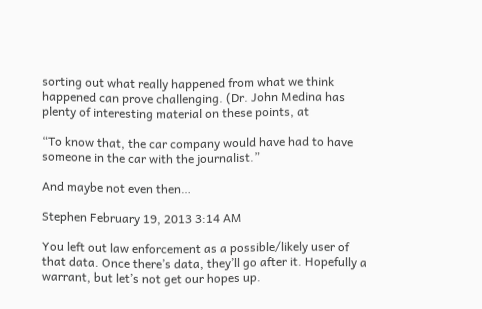sorting out what really happened from what we think happened can prove challenging. (Dr. John Medina has plenty of interesting material on these points, at

“To know that, the car company would have had to have someone in the car with the journalist.”

And maybe not even then…

Stephen February 19, 2013 3:14 AM

You left out law enforcement as a possible/likely user of that data. Once there’s data, they’ll go after it. Hopefully a warrant, but let’s not get our hopes up.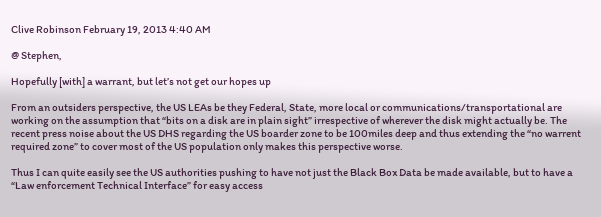Clive Robinson February 19, 2013 4:40 AM

@ Stephen,

Hopefully [with] a warrant, but let’s not get our hopes up

From an outsiders perspective, the US LEAs be they Federal, State, more local or communications/transportational are working on the assumption that “bits on a disk are in plain sight” irrespective of wherever the disk might actually be. The recent press noise about the US DHS regarding the US boarder zone to be 100miles deep and thus extending the “no warrent required zone” to cover most of the US population only makes this perspective worse.

Thus I can quite easily see the US authorities pushing to have not just the Black Box Data be made available, but to have a “Law enforcement Technical Interface” for easy access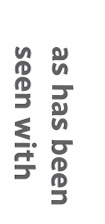as has been seen with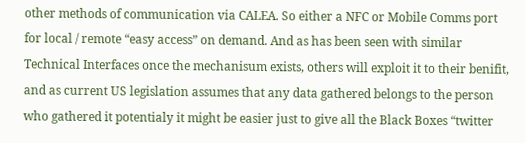other methods of communication via CALEA. So either a NFC or Mobile Comms port for local / remote “easy access” on demand. And as has been seen with similar Technical Interfaces once the mechanisum exists, others will exploit it to their benifit, and as current US legislation assumes that any data gathered belongs to the person who gathered it potentialy it might be easier just to give all the Black Boxes “twitter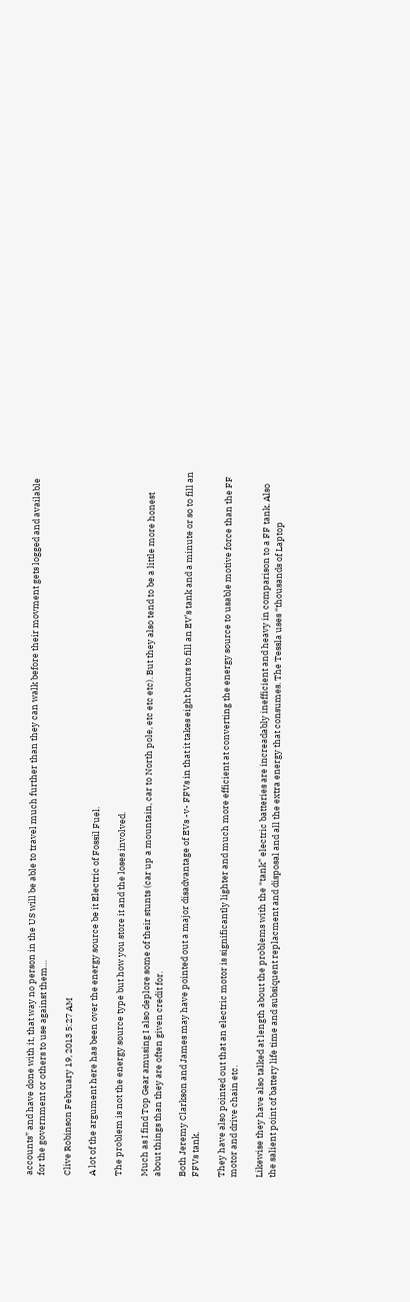accounts” and have done with it, that way no person in the US will be able to travel much further than they can walk before their movment gets logged and available for the government or others to use against them…

Clive Robinson February 19, 2013 5:27 AM

A lot of the argument here has been over the energy source be it Electric of Fossil Fuel.

The problem is not the energy source type but how you store it and the loses involved.

Much as I find Top Gear amusing I also deplore some of their stunts (car up a mountain, car to North pole, etc etc etc). But they also tend to be a little more honest about things than they are often given credit for.

Both Jeremy Clarkson and James may have pointed out a major disadvantage of EVs -v- FFVs in that it takes eight hours to fill an EV’s tank and a minute or so to fill an FFVs tank.

They have also pointed out that an electric motor is significantly lighter and much more efficient at converting the energy source to usable motive force than the FF motor and drive chain etc.

Likewise they have also talked at length about the problems with the “tank” electric batteries are increadably inefficient and heavy in comparison to a FF tank. Also the salient point of battery life time and subsiquent replacment and disposal and all the extra energy that consumes. The Tessla uses “thousands of Laptop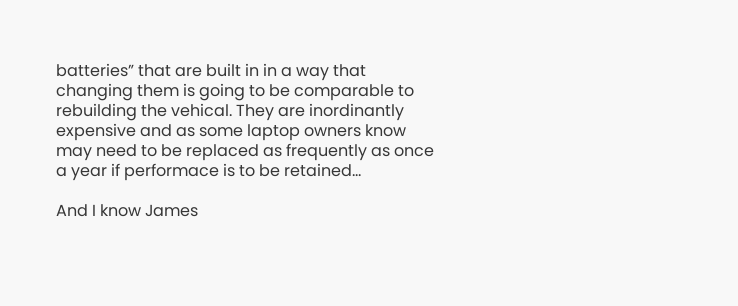batteries” that are built in in a way that changing them is going to be comparable to rebuilding the vehical. They are inordinantly expensive and as some laptop owners know may need to be replaced as frequently as once a year if performace is to be retained…

And I know James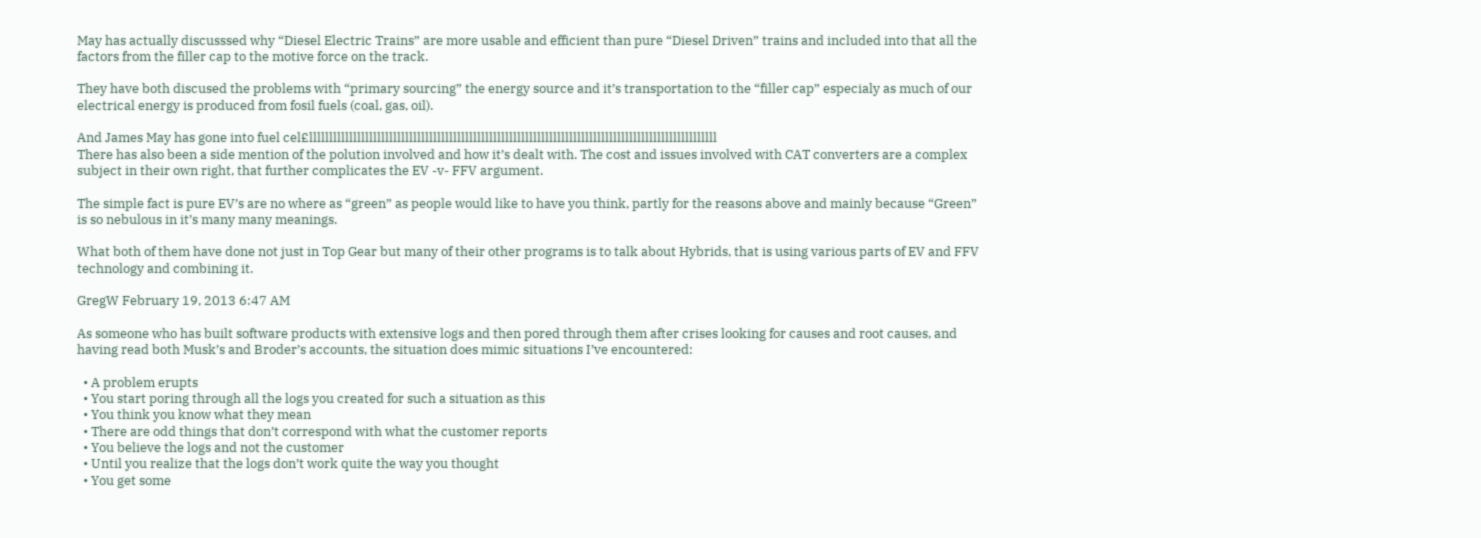May has actually discusssed why “Diesel Electric Trains” are more usable and efficient than pure “Diesel Driven” trains and included into that all the factors from the filler cap to the motive force on the track.

They have both discused the problems with “primary sourcing” the energy source and it’s transportation to the “filler cap” especialy as much of our electrical energy is produced from fosil fuels (coal, gas, oil).

And James May has gone into fuel cel£llllllllllllllllllllllllllllllllllllllllllllllllllllllllllllllllllllllllllllllllllllllllllllllllllllll
There has also been a side mention of the polution involved and how it’s dealt with. The cost and issues involved with CAT converters are a complex subject in their own right, that further complicates the EV -v- FFV argument.

The simple fact is pure EV’s are no where as “green” as people would like to have you think, partly for the reasons above and mainly because “Green” is so nebulous in it’s many many meanings.

What both of them have done not just in Top Gear but many of their other programs is to talk about Hybrids, that is using various parts of EV and FFV technology and combining it.

GregW February 19, 2013 6:47 AM

As someone who has built software products with extensive logs and then pored through them after crises looking for causes and root causes, and having read both Musk’s and Broder’s accounts, the situation does mimic situations I’ve encountered:

  • A problem erupts
  • You start poring through all the logs you created for such a situation as this
  • You think you know what they mean
  • There are odd things that don’t correspond with what the customer reports
  • You believe the logs and not the customer
  • Until you realize that the logs don’t work quite the way you thought
  • You get some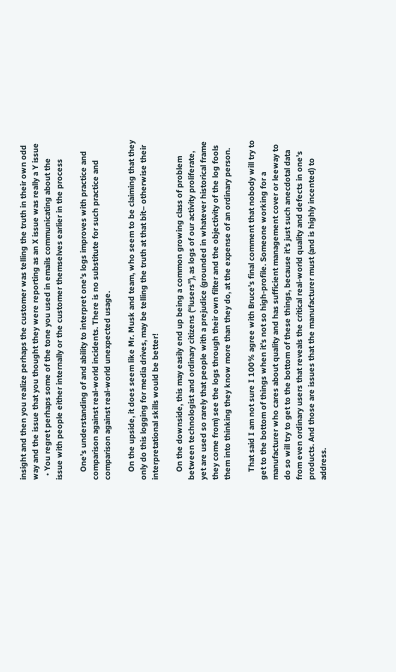insight and then you realize perhaps the customer was telling the truth in their own odd way and the issue that you thought they were reporting as an X issue was really a Y issue
  • You regret perhaps some of the tone you used in emails communicating about the issue with people either internally or the customer themselves earlier in the process

    One’s understanding of and ability to interpret one’s logs improves with practice and comparison against real-world incidents. There is no substitute for such practice and comparison against real-world unexpected usage.

    On the upside, it does seem like Mr. Musk and team, who seem to be claiming that they only do this logging for media drives, may be telling the truth at that bit– otherwise their interpretational skills would be better!

    On the downside, this may easily end up being a common growing class of problem between technologist and ordinary citizens (“lusers”), as logs of our activity proliferate, yet are used so rarely that people with a prejudice (grounded in whatever historical frame they come from) see the logs through their own filter and the objectivity of the log fools them into thinking they know more than they do, at the expense of an ordinary person.

    That said I am not sure I 100% agree with Bruce’s final comment that nobody will try to get to the bottom of things when it’s not so high-profile. Someone working for a manufacturer who cares about quality and has sufficient management cover or leeway to do so will try to get to the bottom of these things, because it’s just such anecdotal data from even ordinary users that reveals the critical real-world quality and defects in one’s products. And those are issues that the manufacturer must (and is highly incented) to address.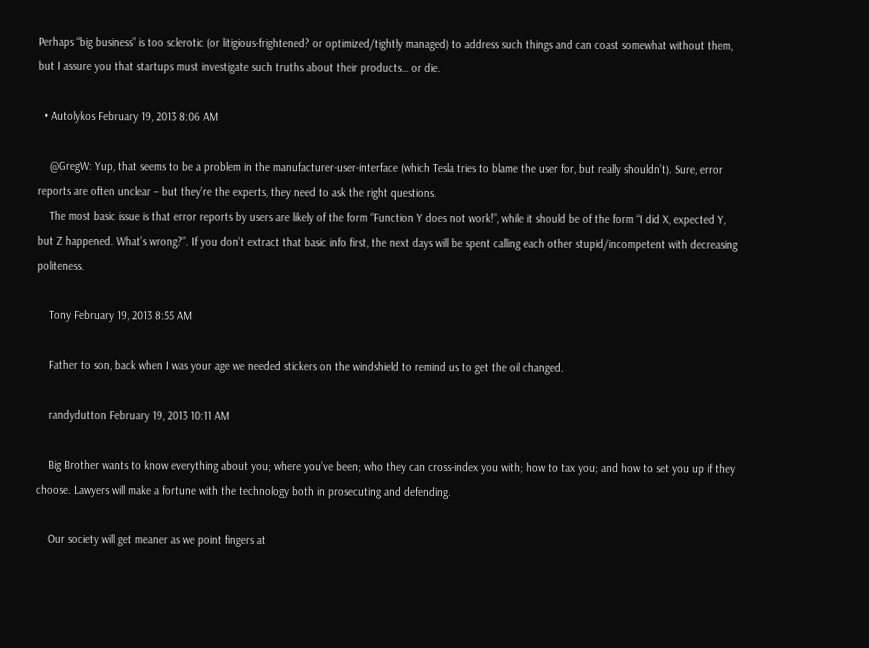Perhaps “big business” is too sclerotic (or litigious-frightened? or optimized/tightly managed) to address such things and can coast somewhat without them, but I assure you that startups must investigate such truths about their products… or die.

  • Autolykos February 19, 2013 8:06 AM

    @GregW: Yup, that seems to be a problem in the manufacturer-user-interface (which Tesla tries to blame the user for, but really shouldn’t). Sure, error reports are often unclear – but they’re the experts, they need to ask the right questions.
    The most basic issue is that error reports by users are likely of the form “Function Y does not work!”, while it should be of the form “I did X, expected Y, but Z happened. What’s wrong?”. If you don’t extract that basic info first, the next days will be spent calling each other stupid/incompetent with decreasing politeness.

    Tony February 19, 2013 8:55 AM

    Father to son, back when I was your age we needed stickers on the windshield to remind us to get the oil changed.

    randydutton February 19, 2013 10:11 AM

    Big Brother wants to know everything about you; where you’ve been; who they can cross-index you with; how to tax you; and how to set you up if they choose. Lawyers will make a fortune with the technology both in prosecuting and defending.

    Our society will get meaner as we point fingers at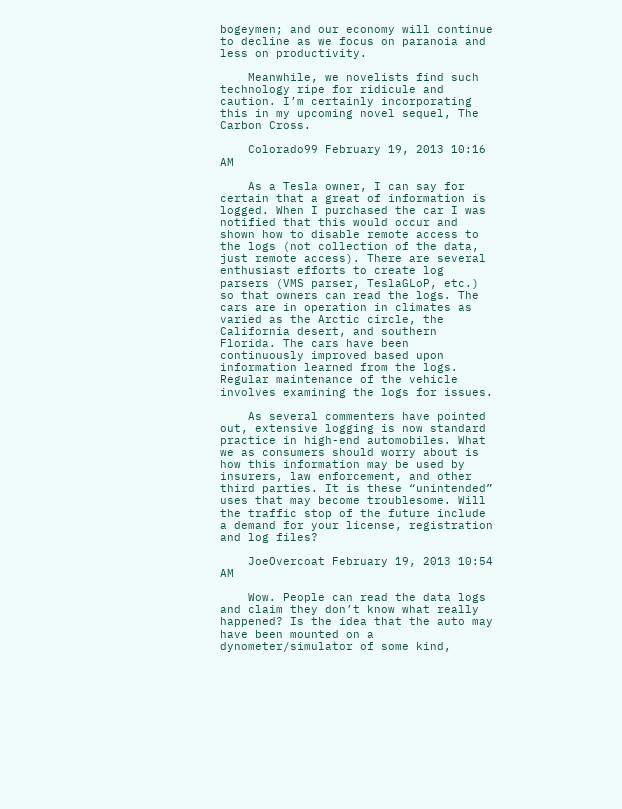bogeymen; and our economy will continue to decline as we focus on paranoia and less on productivity.

    Meanwhile, we novelists find such technology ripe for ridicule and caution. I’m certainly incorporating this in my upcoming novel sequel, The Carbon Cross.

    Colorado99 February 19, 2013 10:16 AM

    As a Tesla owner, I can say for certain that a great of information is logged. When I purchased the car I was notified that this would occur and shown how to disable remote access to the logs (not collection of the data, just remote access). There are several enthusiast efforts to create log parsers (VMS parser, TeslaGLoP, etc.) so that owners can read the logs. The cars are in operation in climates as varied as the Arctic circle, the California desert, and southern Florida. The cars have been continuously improved based upon information learned from the logs. Regular maintenance of the vehicle involves examining the logs for issues.

    As several commenters have pointed out, extensive logging is now standard practice in high-end automobiles. What we as consumers should worry about is how this information may be used by insurers, law enforcement, and other third parties. It is these “unintended” uses that may become troublesome. Will the traffic stop of the future include a demand for your license, registration and log files?

    JoeOvercoat February 19, 2013 10:54 AM

    Wow. People can read the data logs and claim they don’t know what really happened? Is the idea that the auto may have been mounted on a dynometer/simulator of some kind,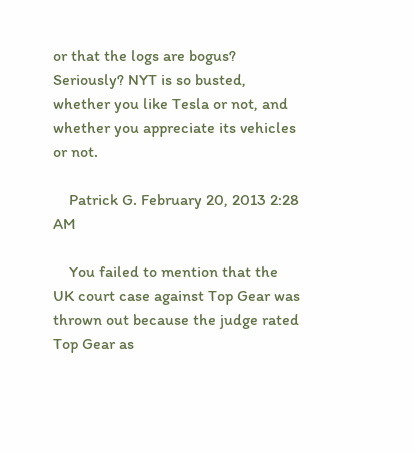or that the logs are bogus? Seriously? NYT is so busted, whether you like Tesla or not, and whether you appreciate its vehicles or not.

    Patrick G. February 20, 2013 2:28 AM

    You failed to mention that the UK court case against Top Gear was thrown out because the judge rated Top Gear as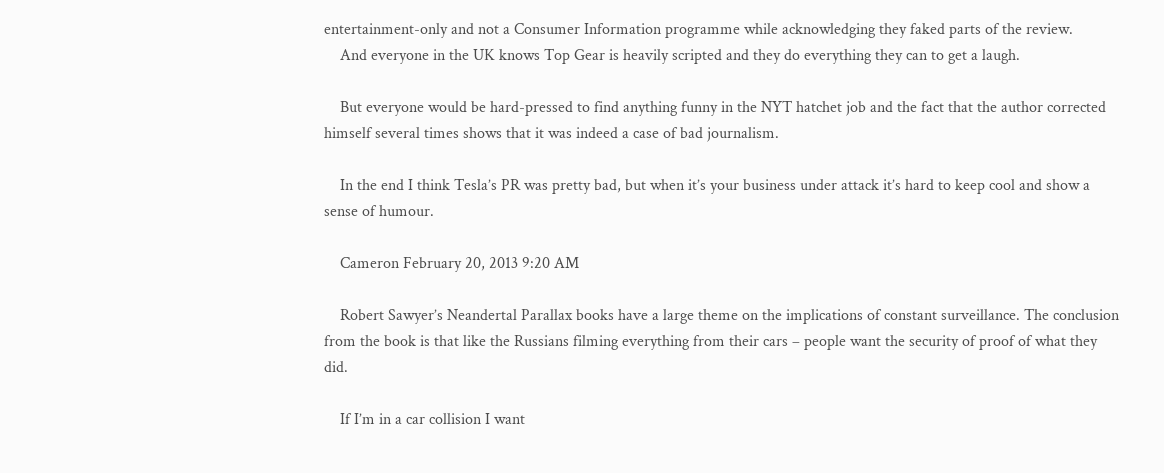entertainment-only and not a Consumer Information programme while acknowledging they faked parts of the review.
    And everyone in the UK knows Top Gear is heavily scripted and they do everything they can to get a laugh.

    But everyone would be hard-pressed to find anything funny in the NYT hatchet job and the fact that the author corrected himself several times shows that it was indeed a case of bad journalism.

    In the end I think Tesla’s PR was pretty bad, but when it’s your business under attack it’s hard to keep cool and show a sense of humour.

    Cameron February 20, 2013 9:20 AM

    Robert Sawyer’s Neandertal Parallax books have a large theme on the implications of constant surveillance. The conclusion from the book is that like the Russians filming everything from their cars – people want the security of proof of what they did.

    If I’m in a car collision I want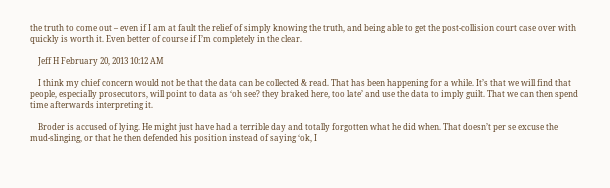the truth to come out – even if I am at fault the relief of simply knowing the truth, and being able to get the post-collision court case over with quickly is worth it. Even better of course if I’m completely in the clear.

    Jeff H February 20, 2013 10:12 AM

    I think my chief concern would not be that the data can be collected & read. That has been happening for a while. It’s that we will find that people, especially prosecutors, will point to data as ‘oh see? they braked here, too late’ and use the data to imply guilt. That we can then spend time afterwards interpreting it.

    Broder is accused of lying. He might just have had a terrible day and totally forgotten what he did when. That doesn’t per se excuse the mud-slinging, or that he then defended his position instead of saying ‘ok, I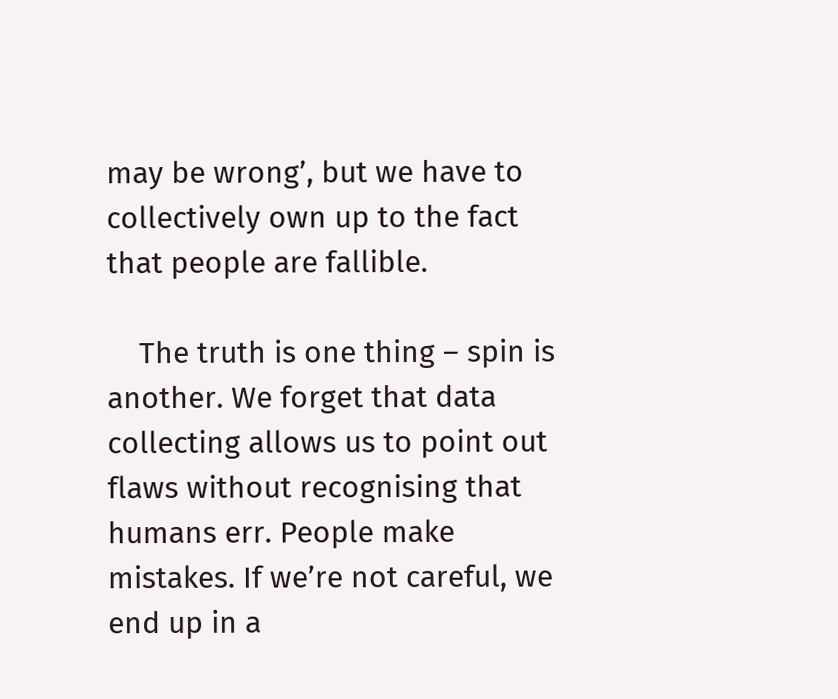may be wrong’, but we have to collectively own up to the fact that people are fallible.

    The truth is one thing – spin is another. We forget that data collecting allows us to point out flaws without recognising that humans err. People make mistakes. If we’re not careful, we end up in a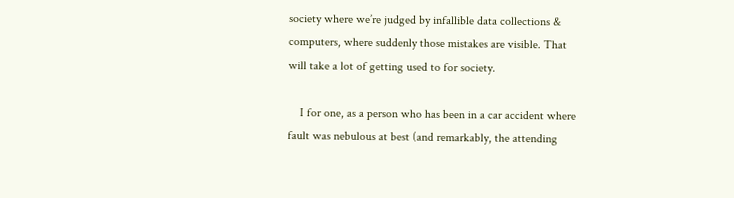society where we’re judged by infallible data collections & computers, where suddenly those mistakes are visible. That will take a lot of getting used to for society.

    I for one, as a person who has been in a car accident where fault was nebulous at best (and remarkably, the attending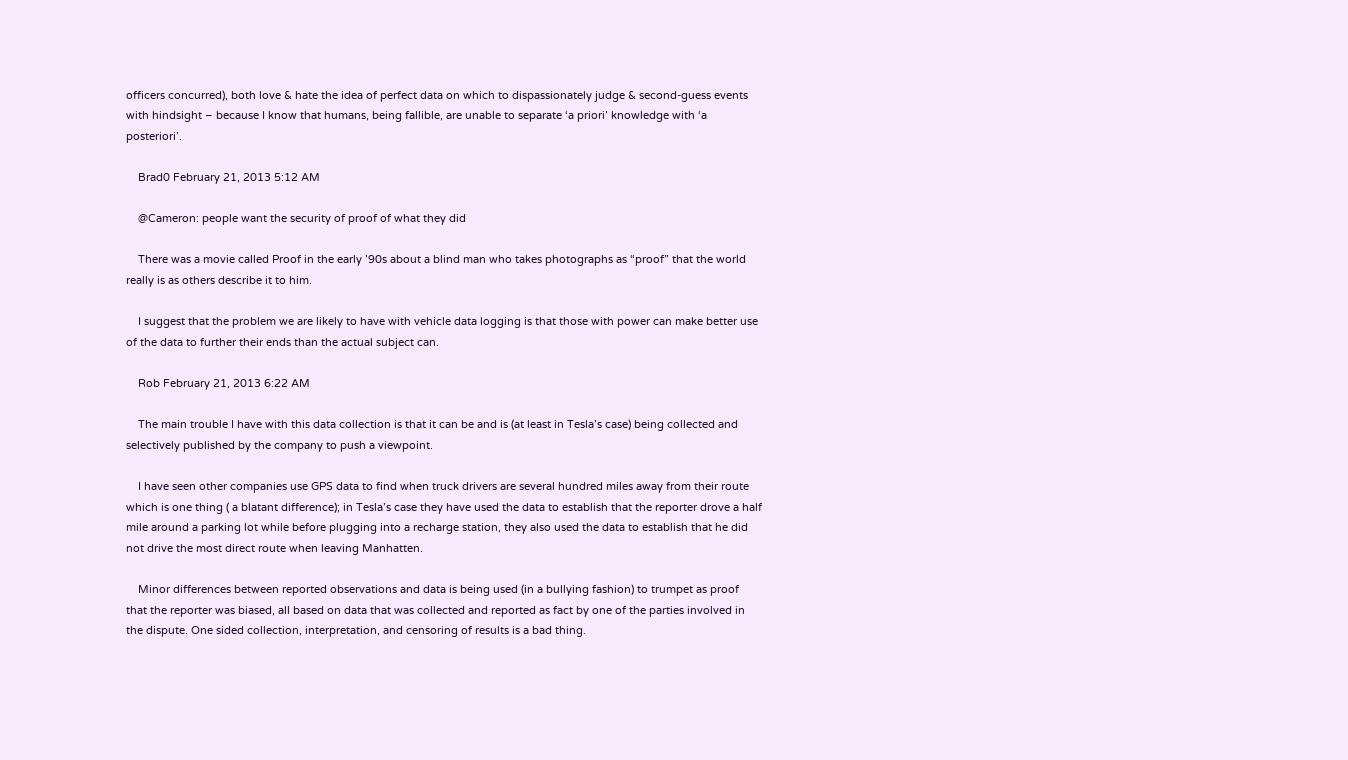officers concurred), both love & hate the idea of perfect data on which to dispassionately judge & second-guess events with hindsight – because I know that humans, being fallible, are unable to separate ‘a priori’ knowledge with ‘a posteriori’.

    Brad0 February 21, 2013 5:12 AM

    @Cameron: people want the security of proof of what they did

    There was a movie called Proof in the early ’90s about a blind man who takes photographs as “proof” that the world really is as others describe it to him.

    I suggest that the problem we are likely to have with vehicle data logging is that those with power can make better use of the data to further their ends than the actual subject can.

    Rob February 21, 2013 6:22 AM

    The main trouble I have with this data collection is that it can be and is (at least in Tesla’s case) being collected and selectively published by the company to push a viewpoint.

    I have seen other companies use GPS data to find when truck drivers are several hundred miles away from their route which is one thing ( a blatant difference); in Tesla’s case they have used the data to establish that the reporter drove a half mile around a parking lot while before plugging into a recharge station, they also used the data to establish that he did not drive the most direct route when leaving Manhatten.

    Minor differences between reported observations and data is being used (in a bullying fashion) to trumpet as proof that the reporter was biased, all based on data that was collected and reported as fact by one of the parties involved in the dispute. One sided collection, interpretation, and censoring of results is a bad thing.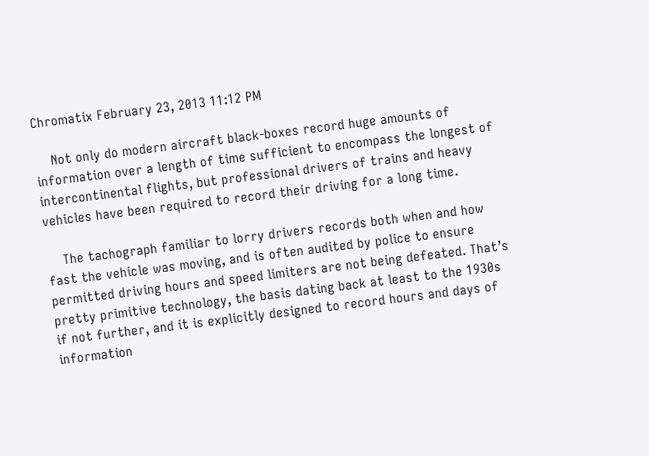Chromatix February 23, 2013 11:12 PM

    Not only do modern aircraft black-boxes record huge amounts of information over a length of time sufficient to encompass the longest of intercontinental flights, but professional drivers of trains and heavy vehicles have been required to record their driving for a long time.

    The tachograph familiar to lorry drivers records both when and how fast the vehicle was moving, and is often audited by police to ensure permitted driving hours and speed limiters are not being defeated. That’s pretty primitive technology, the basis dating back at least to the 1930s if not further, and it is explicitly designed to record hours and days of information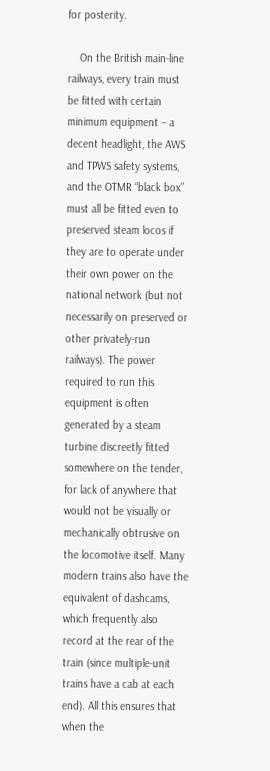for posterity.

    On the British main-line railways, every train must be fitted with certain minimum equipment – a decent headlight, the AWS and TPWS safety systems, and the OTMR “black box” must all be fitted even to preserved steam locos if they are to operate under their own power on the national network (but not necessarily on preserved or other privately-run railways). The power required to run this equipment is often generated by a steam turbine discreetly fitted somewhere on the tender, for lack of anywhere that would not be visually or mechanically obtrusive on the locomotive itself. Many modern trains also have the equivalent of dashcams, which frequently also record at the rear of the train (since multiple-unit trains have a cab at each end). All this ensures that when the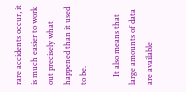rare accidents occur, it is much easier to work out precisely what happened than it used to be.

    It also means that large amounts of data are available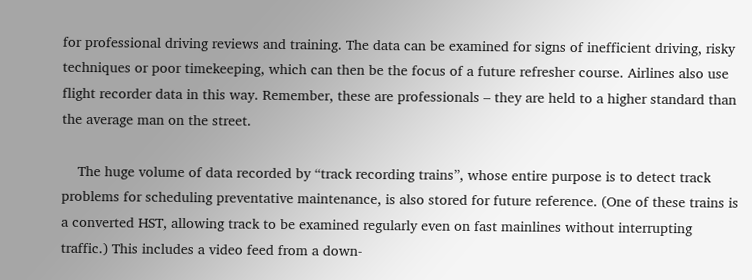for professional driving reviews and training. The data can be examined for signs of inefficient driving, risky techniques or poor timekeeping, which can then be the focus of a future refresher course. Airlines also use flight recorder data in this way. Remember, these are professionals – they are held to a higher standard than the average man on the street.

    The huge volume of data recorded by “track recording trains”, whose entire purpose is to detect track problems for scheduling preventative maintenance, is also stored for future reference. (One of these trains is a converted HST, allowing track to be examined regularly even on fast mainlines without interrupting traffic.) This includes a video feed from a down-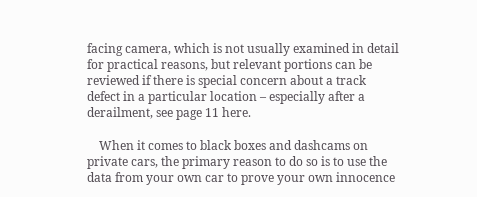facing camera, which is not usually examined in detail for practical reasons, but relevant portions can be reviewed if there is special concern about a track defect in a particular location – especially after a derailment, see page 11 here.

    When it comes to black boxes and dashcams on private cars, the primary reason to do so is to use the data from your own car to prove your own innocence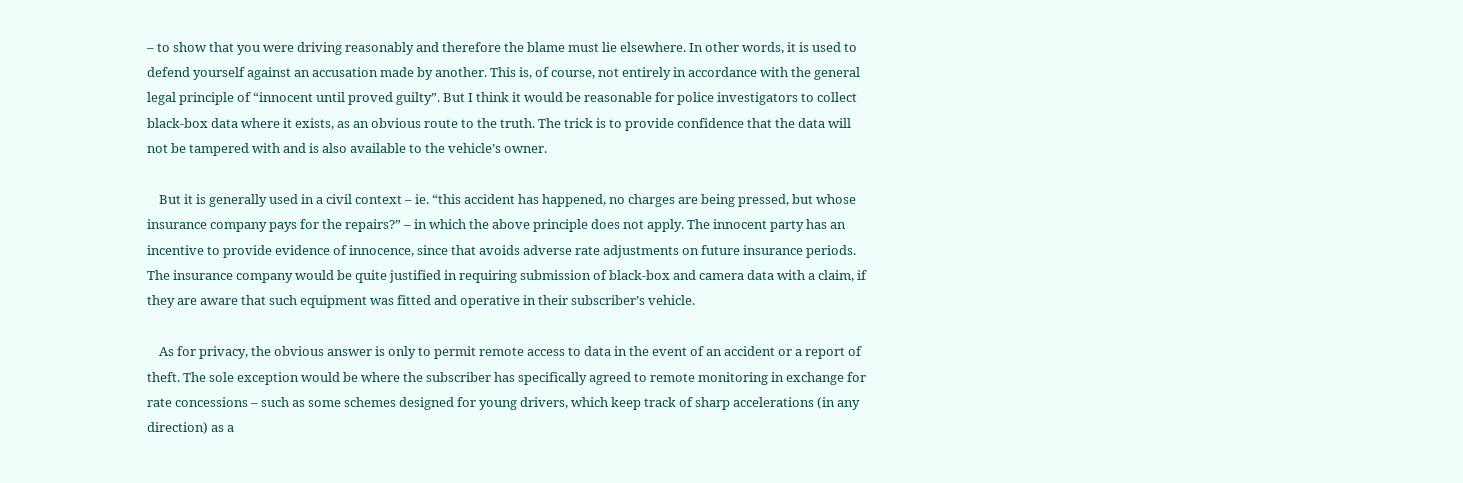– to show that you were driving reasonably and therefore the blame must lie elsewhere. In other words, it is used to defend yourself against an accusation made by another. This is, of course, not entirely in accordance with the general legal principle of “innocent until proved guilty”. But I think it would be reasonable for police investigators to collect black-box data where it exists, as an obvious route to the truth. The trick is to provide confidence that the data will not be tampered with and is also available to the vehicle’s owner.

    But it is generally used in a civil context – ie. “this accident has happened, no charges are being pressed, but whose insurance company pays for the repairs?” – in which the above principle does not apply. The innocent party has an incentive to provide evidence of innocence, since that avoids adverse rate adjustments on future insurance periods. The insurance company would be quite justified in requiring submission of black-box and camera data with a claim, if they are aware that such equipment was fitted and operative in their subscriber’s vehicle.

    As for privacy, the obvious answer is only to permit remote access to data in the event of an accident or a report of theft. The sole exception would be where the subscriber has specifically agreed to remote monitoring in exchange for rate concessions – such as some schemes designed for young drivers, which keep track of sharp accelerations (in any direction) as a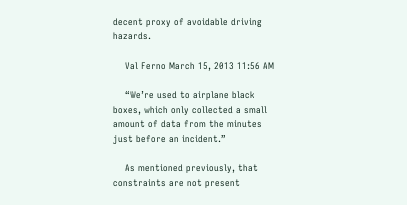decent proxy of avoidable driving hazards.

    Val Ferno March 15, 2013 11:56 AM

    “We’re used to airplane black boxes, which only collected a small amount of data from the minutes just before an incident.”

    As mentioned previously, that constraints are not present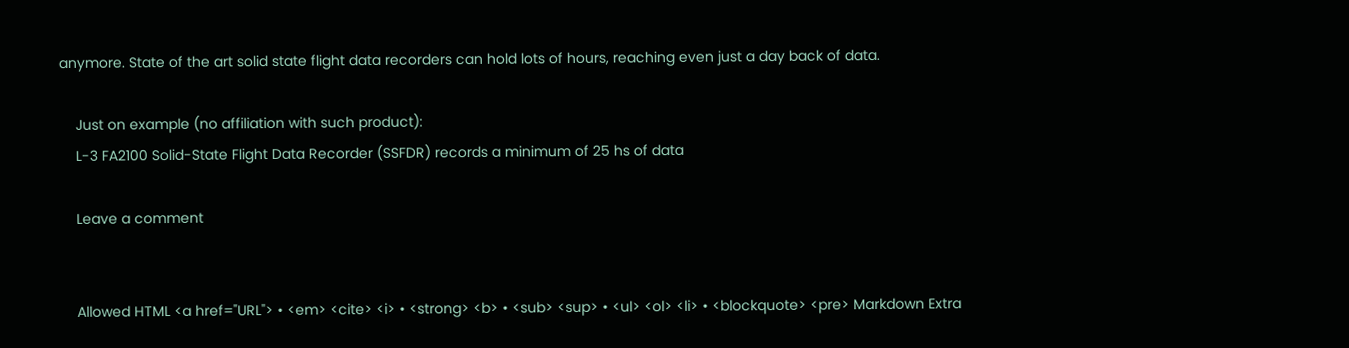anymore. State of the art solid state flight data recorders can hold lots of hours, reaching even just a day back of data.

    Just on example (no affiliation with such product):
    L-3 FA2100 Solid-State Flight Data Recorder (SSFDR) records a minimum of 25 hs of data

    Leave a comment


    Allowed HTML <a href="URL"> • <em> <cite> <i> • <strong> <b> • <sub> <sup> • <ul> <ol> <li> • <blockquote> <pre> Markdown Extra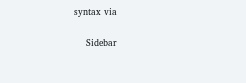syntax via

    Sidebar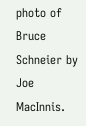photo of Bruce Schneier by Joe MacInnis.